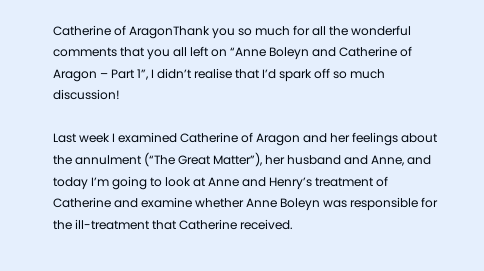Catherine of AragonThank you so much for all the wonderful comments that you all left on “Anne Boleyn and Catherine of Aragon – Part 1”, I didn’t realise that I’d spark off so much discussion!

Last week I examined Catherine of Aragon and her feelings about the annulment (“The Great Matter”), her husband and Anne, and today I’m going to look at Anne and Henry’s treatment of Catherine and examine whether Anne Boleyn was responsible for the ill-treatment that Catherine received.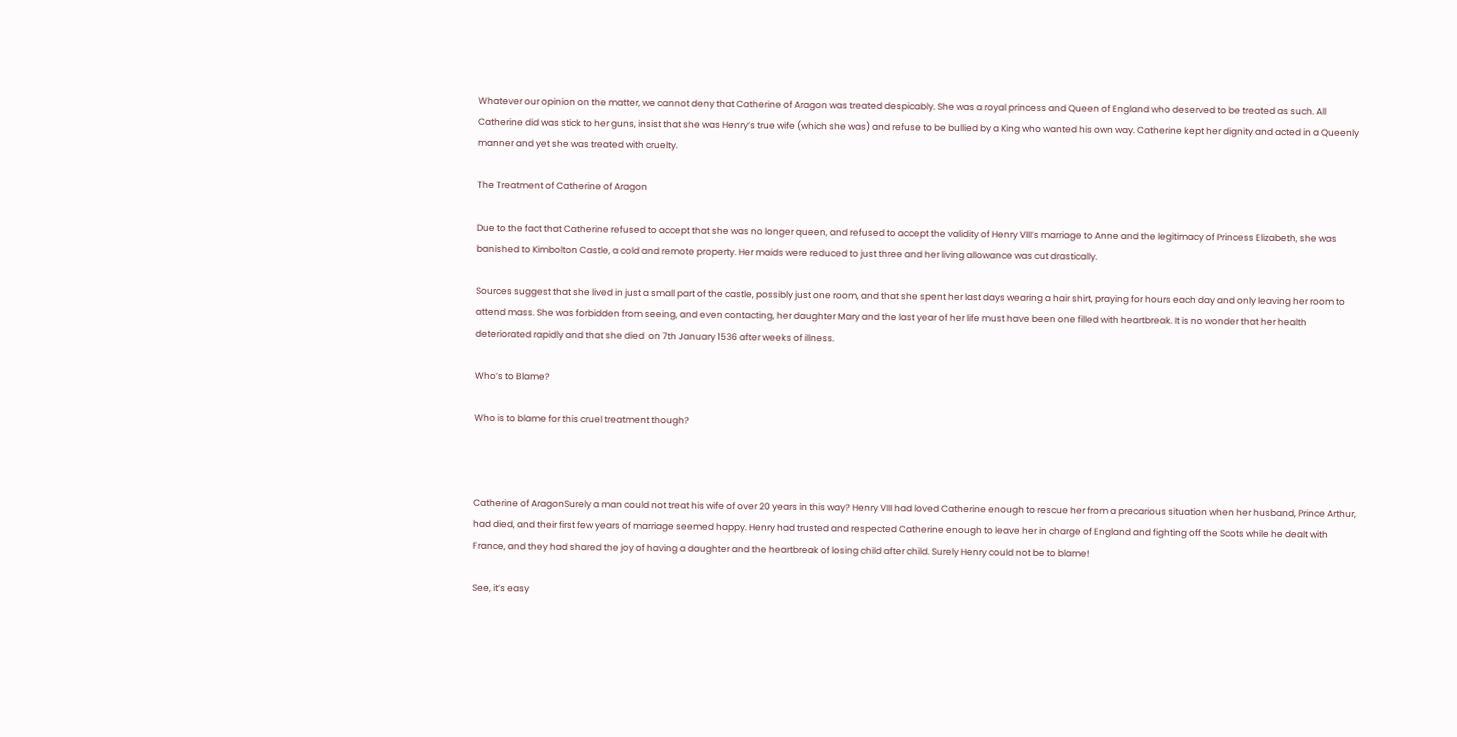Whatever our opinion on the matter, we cannot deny that Catherine of Aragon was treated despicably. She was a royal princess and Queen of England who deserved to be treated as such. All Catherine did was stick to her guns, insist that she was Henry’s true wife (which she was) and refuse to be bullied by a King who wanted his own way. Catherine kept her dignity and acted in a Queenly manner and yet she was treated with cruelty.

The Treatment of Catherine of Aragon

Due to the fact that Catherine refused to accept that she was no longer queen, and refused to accept the validity of Henry VIII’s marriage to Anne and the legitimacy of Princess Elizabeth, she was banished to Kimbolton Castle, a cold and remote property. Her maids were reduced to just three and her living allowance was cut drastically.

Sources suggest that she lived in just a small part of the castle, possibly just one room, and that she spent her last days wearing a hair shirt, praying for hours each day and only leaving her room to attend mass. She was forbidden from seeing, and even contacting, her daughter Mary and the last year of her life must have been one filled with heartbreak. It is no wonder that her health deteriorated rapidly and that she died  on 7th January 1536 after weeks of illness.

Who’s to Blame?

Who is to blame for this cruel treatment though?



Catherine of AragonSurely a man could not treat his wife of over 20 years in this way? Henry VIII had loved Catherine enough to rescue her from a precarious situation when her husband, Prince Arthur, had died, and their first few years of marriage seemed happy. Henry had trusted and respected Catherine enough to leave her in charge of England and fighting off the Scots while he dealt with France, and they had shared the joy of having a daughter and the heartbreak of losing child after child. Surely Henry could not be to blame!

See, it’s easy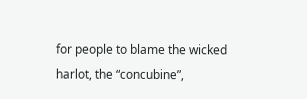for people to blame the wicked harlot, the “concubine”,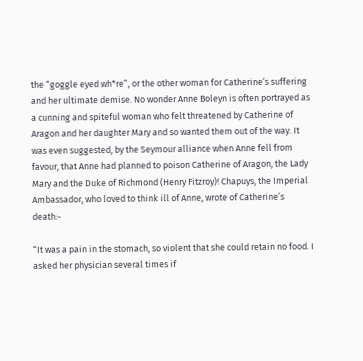the “goggle eyed wh*re”, or the other woman for Catherine’s suffering and her ultimate demise. No wonder Anne Boleyn is often portrayed as a cunning and spiteful woman who felt threatened by Catherine of Aragon and her daughter Mary and so wanted them out of the way. It was even suggested, by the Seymour alliance when Anne fell from favour, that Anne had planned to poison Catherine of Aragon, the Lady Mary and the Duke of Richmond (Henry Fitzroy)! Chapuys, the Imperial Ambassador, who loved to think ill of Anne, wrote of Catherine’s death:-

“It was a pain in the stomach, so violent that she could retain no food. I asked her physician several times if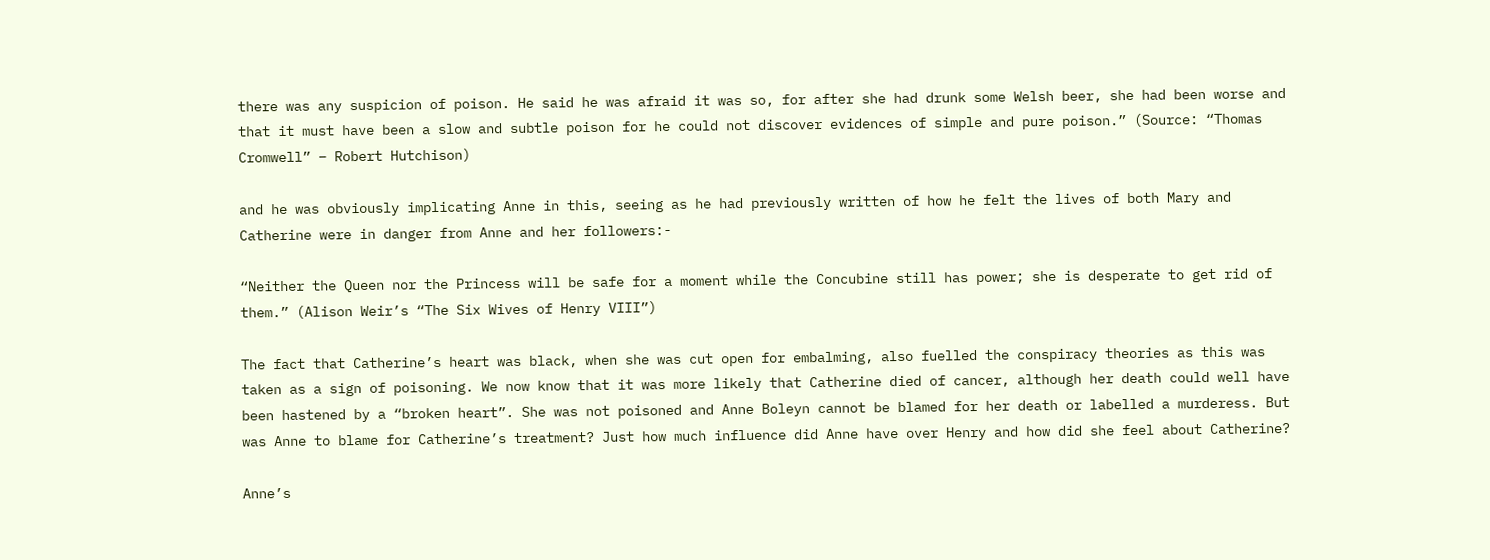there was any suspicion of poison. He said he was afraid it was so, for after she had drunk some Welsh beer, she had been worse and that it must have been a slow and subtle poison for he could not discover evidences of simple and pure poison.” (Source: “Thomas Cromwell” – Robert Hutchison)

and he was obviously implicating Anne in this, seeing as he had previously written of how he felt the lives of both Mary and Catherine were in danger from Anne and her followers:-

“Neither the Queen nor the Princess will be safe for a moment while the Concubine still has power; she is desperate to get rid of them.” (Alison Weir’s “The Six Wives of Henry VIII”)

The fact that Catherine’s heart was black, when she was cut open for embalming, also fuelled the conspiracy theories as this was taken as a sign of poisoning. We now know that it was more likely that Catherine died of cancer, although her death could well have been hastened by a “broken heart”. She was not poisoned and Anne Boleyn cannot be blamed for her death or labelled a murderess. But was Anne to blame for Catherine’s treatment? Just how much influence did Anne have over Henry and how did she feel about Catherine?

Anne’s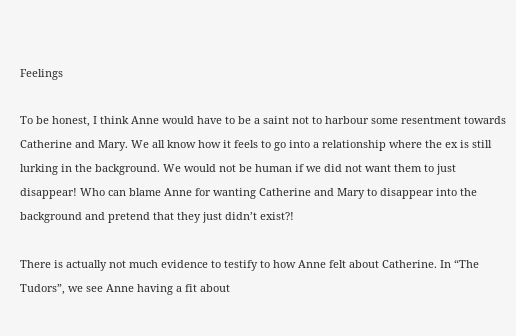Feelings

To be honest, I think Anne would have to be a saint not to harbour some resentment towards Catherine and Mary. We all know how it feels to go into a relationship where the ex is still lurking in the background. We would not be human if we did not want them to just disappear! Who can blame Anne for wanting Catherine and Mary to disappear into the background and pretend that they just didn’t exist?!

There is actually not much evidence to testify to how Anne felt about Catherine. In “The Tudors”, we see Anne having a fit about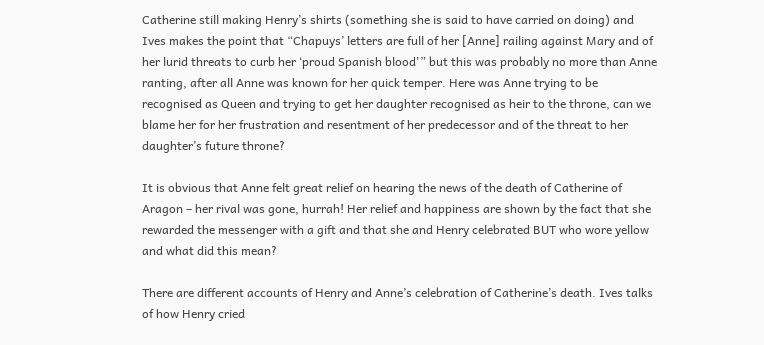Catherine still making Henry’s shirts (something she is said to have carried on doing) and Ives makes the point that “Chapuys’ letters are full of her [Anne] railing against Mary and of her lurid threats to curb her ‘proud Spanish blood'” but this was probably no more than Anne ranting, after all Anne was known for her quick temper. Here was Anne trying to be recognised as Queen and trying to get her daughter recognised as heir to the throne, can we blame her for her frustration and resentment of her predecessor and of the threat to her daughter’s future throne?

It is obvious that Anne felt great relief on hearing the news of the death of Catherine of Aragon – her rival was gone, hurrah! Her relief and happiness are shown by the fact that she rewarded the messenger with a gift and that she and Henry celebrated BUT who wore yellow and what did this mean?

There are different accounts of Henry and Anne’s celebration of Catherine’s death. Ives talks of how Henry cried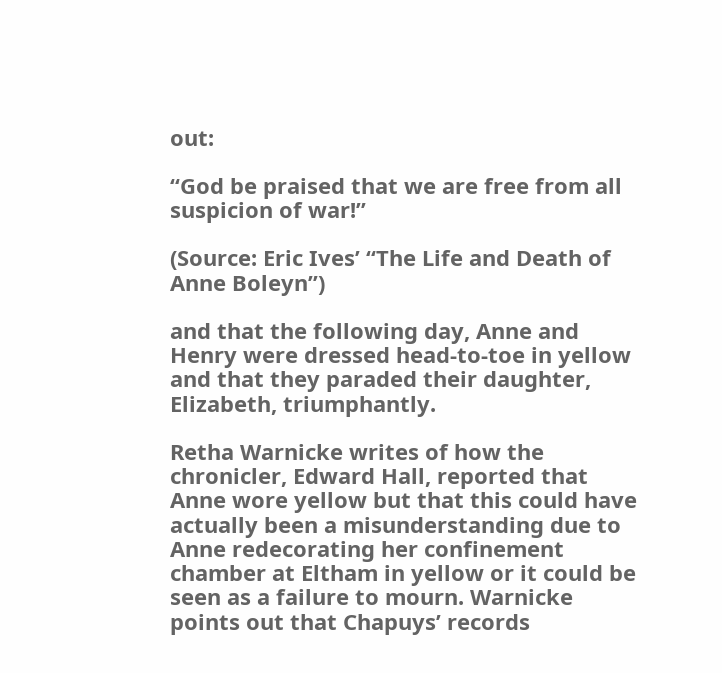out:

“God be praised that we are free from all suspicion of war!”

(Source: Eric Ives’ “The Life and Death of Anne Boleyn”)

and that the following day, Anne and Henry were dressed head-to-toe in yellow and that they paraded their daughter, Elizabeth, triumphantly.

Retha Warnicke writes of how the chronicler, Edward Hall, reported that Anne wore yellow but that this could have actually been a misunderstanding due to Anne redecorating her confinement chamber at Eltham in yellow or it could be seen as a failure to mourn. Warnicke points out that Chapuys’ records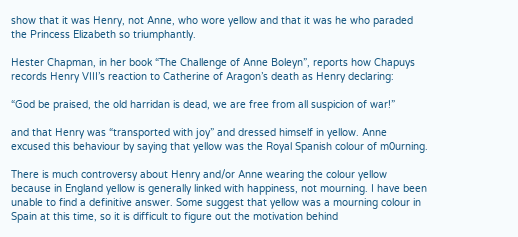show that it was Henry, not Anne, who wore yellow and that it was he who paraded the Princess Elizabeth so triumphantly.

Hester Chapman, in her book “The Challenge of Anne Boleyn”, reports how Chapuys records Henry VIII’s reaction to Catherine of Aragon’s death as Henry declaring:

“God be praised, the old harridan is dead, we are free from all suspicion of war!”

and that Henry was “transported with joy” and dressed himself in yellow. Anne excused this behaviour by saying that yellow was the Royal Spanish colour of m0urning.

There is much controversy about Henry and/or Anne wearing the colour yellow because in England yellow is generally linked with happiness, not mourning. I have been unable to find a definitive answer. Some suggest that yellow was a mourning colour in Spain at this time, so it is difficult to figure out the motivation behind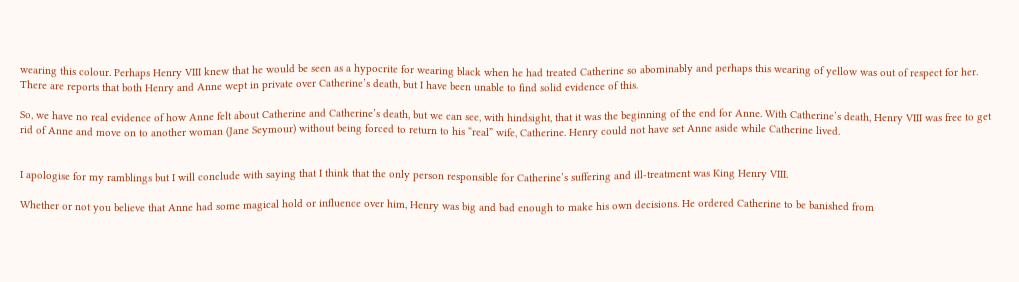wearing this colour. Perhaps Henry VIII knew that he would be seen as a hypocrite for wearing black when he had treated Catherine so abominably and perhaps this wearing of yellow was out of respect for her. There are reports that both Henry and Anne wept in private over Catherine’s death, but I have been unable to find solid evidence of this.

So, we have no real evidence of how Anne felt about Catherine and Catherine’s death, but we can see, with hindsight, that it was the beginning of the end for Anne. With Catherine’s death, Henry VIII was free to get rid of Anne and move on to another woman (Jane Seymour) without being forced to return to his “real” wife, Catherine. Henry could not have set Anne aside while Catherine lived.


I apologise for my ramblings but I will conclude with saying that I think that the only person responsible for Catherine’s suffering and ill-treatment was King Henry VIII.

Whether or not you believe that Anne had some magical hold or influence over him, Henry was big and bad enough to make his own decisions. He ordered Catherine to be banished from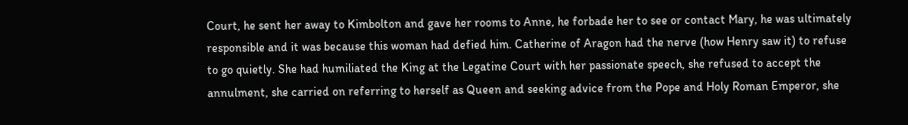Court, he sent her away to Kimbolton and gave her rooms to Anne, he forbade her to see or contact Mary, he was ultimately responsible and it was because this woman had defied him. Catherine of Aragon had the nerve (how Henry saw it) to refuse to go quietly. She had humiliated the King at the Legatine Court with her passionate speech, she refused to accept the annulment, she carried on referring to herself as Queen and seeking advice from the Pope and Holy Roman Emperor, she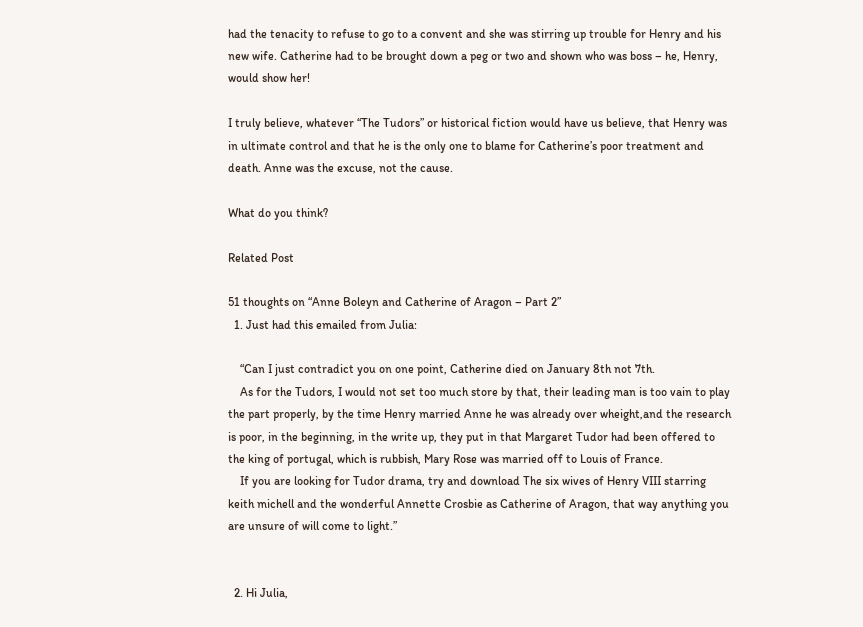had the tenacity to refuse to go to a convent and she was stirring up trouble for Henry and his new wife. Catherine had to be brought down a peg or two and shown who was boss – he, Henry, would show her!

I truly believe, whatever “The Tudors” or historical fiction would have us believe, that Henry was in ultimate control and that he is the only one to blame for Catherine’s poor treatment and death. Anne was the excuse, not the cause.

What do you think?

Related Post

51 thoughts on “Anne Boleyn and Catherine of Aragon – Part 2”
  1. Just had this emailed from Julia:

    “Can I just contradict you on one point, Catherine died on January 8th not 7th.
    As for the Tudors, I would not set too much store by that, their leading man is too vain to play the part properly, by the time Henry married Anne he was already over wheight,and the research is poor, in the beginning, in the write up, they put in that Margaret Tudor had been offered to the king of portugal, which is rubbish, Mary Rose was married off to Louis of France.
    If you are looking for Tudor drama, try and download The six wives of Henry VIII starring keith michell and the wonderful Annette Crosbie as Catherine of Aragon, that way anything you are unsure of will come to light.”


  2. Hi Julia,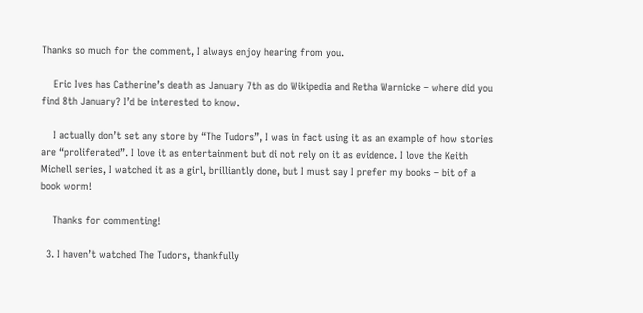Thanks so much for the comment, I always enjoy hearing from you.

    Eric Ives has Catherine’s death as January 7th as do Wikipedia and Retha Warnicke – where did you find 8th January? I’d be interested to know.

    I actually don’t set any store by “The Tudors”, I was in fact using it as an example of how stories are “proliferated”. I love it as entertainment but di not rely on it as evidence. I love the Keith Michell series, I watched it as a girl, brilliantly done, but I must say I prefer my books – bit of a book worm!

    Thanks for commenting!

  3. I haven’t watched The Tudors, thankfully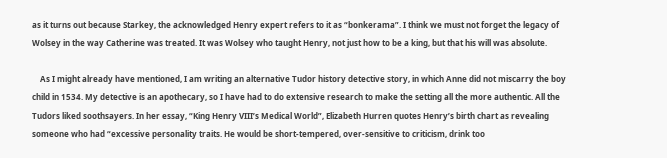as it turns out because Starkey, the acknowledged Henry expert refers to it as “bonkerama”. I think we must not forget the legacy of Wolsey in the way Catherine was treated. It was Wolsey who taught Henry, not just how to be a king, but that his will was absolute.

    As I might already have mentioned, I am writing an alternative Tudor history detective story, in which Anne did not miscarry the boy child in 1534. My detective is an apothecary, so I have had to do extensive research to make the setting all the more authentic. All the Tudors liked soothsayers. In her essay, “King Henry VIII’s Medical World”, Elizabeth Hurren quotes Henry’s birth chart as revealing someone who had “excessive personality traits. He would be short-tempered, over-sensitive to criticism, drink too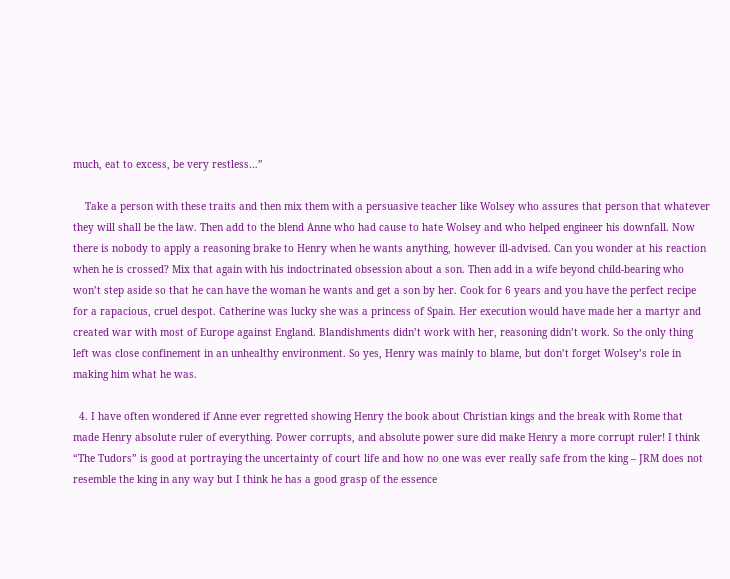much, eat to excess, be very restless…”

    Take a person with these traits and then mix them with a persuasive teacher like Wolsey who assures that person that whatever they will shall be the law. Then add to the blend Anne who had cause to hate Wolsey and who helped engineer his downfall. Now there is nobody to apply a reasoning brake to Henry when he wants anything, however ill-advised. Can you wonder at his reaction when he is crossed? Mix that again with his indoctrinated obsession about a son. Then add in a wife beyond child-bearing who won’t step aside so that he can have the woman he wants and get a son by her. Cook for 6 years and you have the perfect recipe for a rapacious, cruel despot. Catherine was lucky she was a princess of Spain. Her execution would have made her a martyr and created war with most of Europe against England. Blandishments didn’t work with her, reasoning didn’t work. So the only thing left was close confinement in an unhealthy environment. So yes, Henry was mainly to blame, but don’t forget Wolsey’s role in making him what he was.

  4. I have often wondered if Anne ever regretted showing Henry the book about Christian kings and the break with Rome that made Henry absolute ruler of everything. Power corrupts, and absolute power sure did make Henry a more corrupt ruler! I think “The Tudors” is good at portraying the uncertainty of court life and how no one was ever really safe from the king – JRM does not resemble the king in any way but I think he has a good grasp of the essence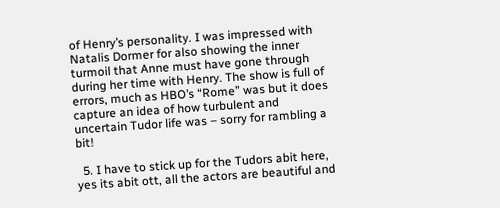of Henry’s personality. I was impressed with Natalis Dormer for also showing the inner turmoil that Anne must have gone through during her time with Henry. The show is full of errors, much as HBO’s “Rome” was but it does capture an idea of how turbulent and uncertain Tudor life was – sorry for rambling a bit!

  5. I have to stick up for the Tudors abit here, yes its abit ott, all the actors are beautiful and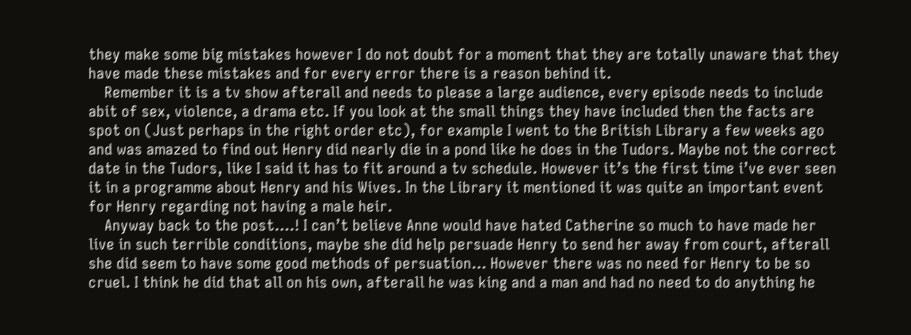they make some big mistakes however I do not doubt for a moment that they are totally unaware that they have made these mistakes and for every error there is a reason behind it.
    Remember it is a tv show afterall and needs to please a large audience, every episode needs to include abit of sex, violence, a drama etc. If you look at the small things they have included then the facts are spot on (Just perhaps in the right order etc), for example I went to the British Library a few weeks ago and was amazed to find out Henry did nearly die in a pond like he does in the Tudors. Maybe not the correct date in the Tudors, like I said it has to fit around a tv schedule. However it’s the first time i’ve ever seen it in a programme about Henry and his Wives. In the Library it mentioned it was quite an important event for Henry regarding not having a male heir.
    Anyway back to the post….! I can’t believe Anne would have hated Catherine so much to have made her live in such terrible conditions, maybe she did help persuade Henry to send her away from court, afterall she did seem to have some good methods of persuation… However there was no need for Henry to be so cruel. I think he did that all on his own, afterall he was king and a man and had no need to do anything he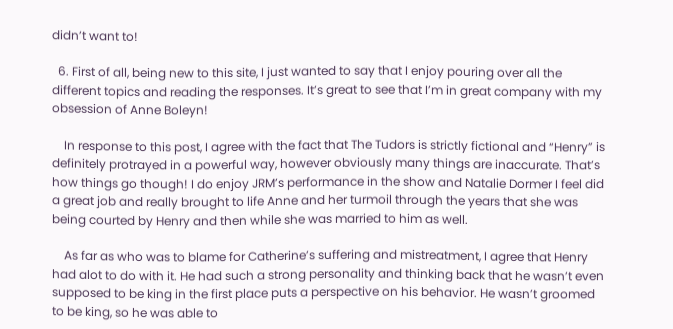didn’t want to!

  6. First of all, being new to this site, I just wanted to say that I enjoy pouring over all the different topics and reading the responses. It’s great to see that I’m in great company with my obsession of Anne Boleyn!

    In response to this post, I agree with the fact that The Tudors is strictly fictional and “Henry” is definitely protrayed in a powerful way, however obviously many things are inaccurate. That’s how things go though! I do enjoy JRM’s performance in the show and Natalie Dormer I feel did a great job and really brought to life Anne and her turmoil through the years that she was being courted by Henry and then while she was married to him as well.

    As far as who was to blame for Catherine’s suffering and mistreatment, I agree that Henry had alot to do with it. He had such a strong personality and thinking back that he wasn’t even supposed to be king in the first place puts a perspective on his behavior. He wasn’t groomed to be king, so he was able to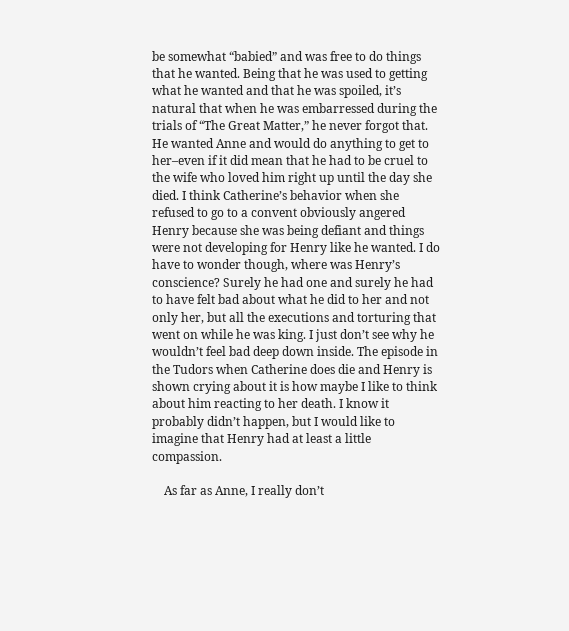be somewhat “babied” and was free to do things that he wanted. Being that he was used to getting what he wanted and that he was spoiled, it’s natural that when he was embarressed during the trials of “The Great Matter,” he never forgot that. He wanted Anne and would do anything to get to her–even if it did mean that he had to be cruel to the wife who loved him right up until the day she died. I think Catherine’s behavior when she refused to go to a convent obviously angered Henry because she was being defiant and things were not developing for Henry like he wanted. I do have to wonder though, where was Henry’s conscience? Surely he had one and surely he had to have felt bad about what he did to her and not only her, but all the executions and torturing that went on while he was king. I just don’t see why he wouldn’t feel bad deep down inside. The episode in the Tudors when Catherine does die and Henry is shown crying about it is how maybe I like to think about him reacting to her death. I know it probably didn’t happen, but I would like to imagine that Henry had at least a little compassion.

    As far as Anne, I really don’t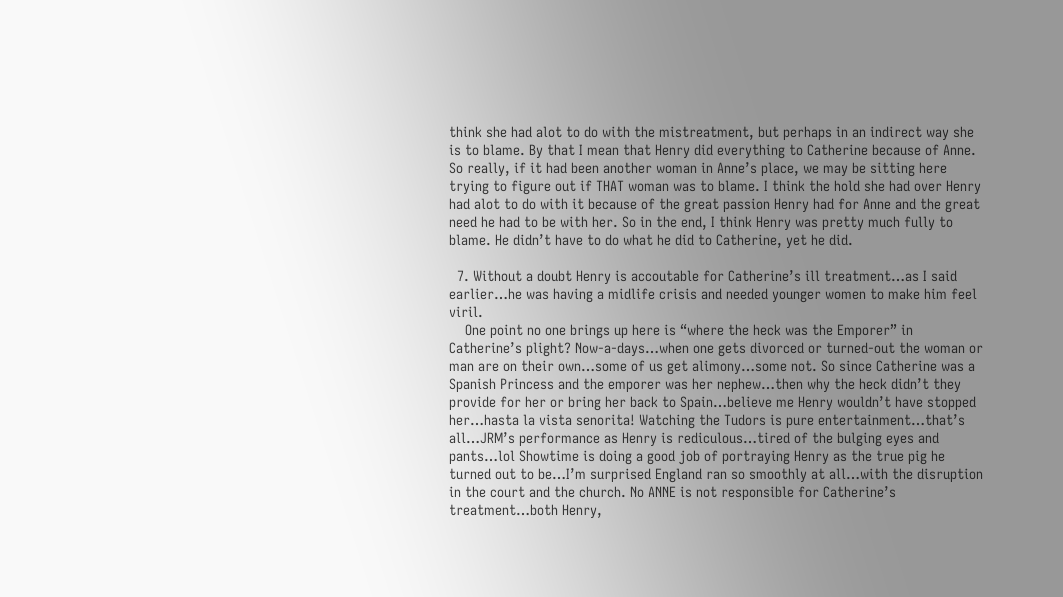think she had alot to do with the mistreatment, but perhaps in an indirect way she is to blame. By that I mean that Henry did everything to Catherine because of Anne. So really, if it had been another woman in Anne’s place, we may be sitting here trying to figure out if THAT woman was to blame. I think the hold she had over Henry had alot to do with it because of the great passion Henry had for Anne and the great need he had to be with her. So in the end, I think Henry was pretty much fully to blame. He didn’t have to do what he did to Catherine, yet he did.

  7. Without a doubt Henry is accoutable for Catherine’s ill treatment…as I said earlier…he was having a midlife crisis and needed younger women to make him feel viril.
    One point no one brings up here is “where the heck was the Emporer” in Catherine’s plight? Now-a-days…when one gets divorced or turned-out the woman or man are on their own…some of us get alimony…some not. So since Catherine was a Spanish Princess and the emporer was her nephew…then why the heck didn’t they provide for her or bring her back to Spain…believe me Henry wouldn’t have stopped her…hasta la vista senorita! Watching the Tudors is pure entertainment…that’s all…JRM’s performance as Henry is rediculous…tired of the bulging eyes and pants…lol Showtime is doing a good job of portraying Henry as the true pig he turned out to be…I’m surprised England ran so smoothly at all…with the disruption in the court and the church. No ANNE is not responsible for Catherine’s treatment…both Henry,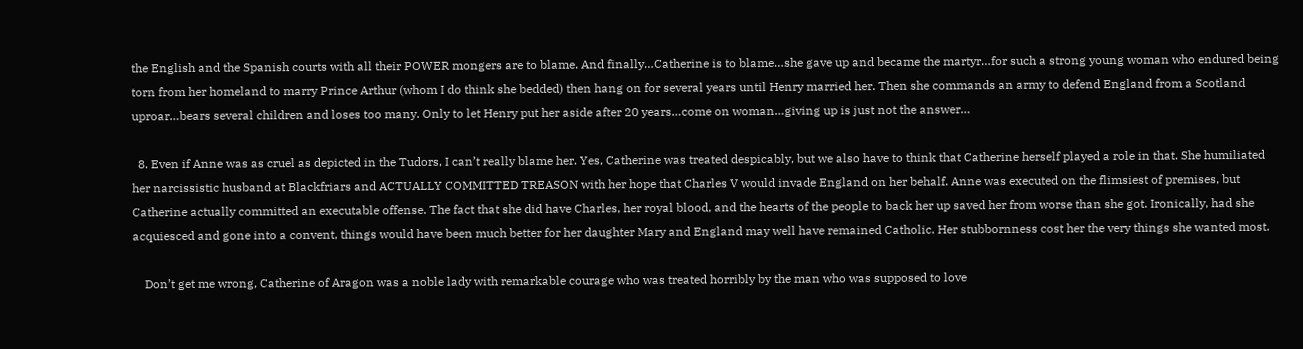the English and the Spanish courts with all their POWER mongers are to blame. And finally…Catherine is to blame…she gave up and became the martyr…for such a strong young woman who endured being torn from her homeland to marry Prince Arthur (whom I do think she bedded) then hang on for several years until Henry married her. Then she commands an army to defend England from a Scotland uproar…bears several children and loses too many. Only to let Henry put her aside after 20 years…come on woman…giving up is just not the answer…

  8. Even if Anne was as cruel as depicted in the Tudors, I can’t really blame her. Yes, Catherine was treated despicably, but we also have to think that Catherine herself played a role in that. She humiliated her narcissistic husband at Blackfriars and ACTUALLY COMMITTED TREASON with her hope that Charles V would invade England on her behalf. Anne was executed on the flimsiest of premises, but Catherine actually committed an executable offense. The fact that she did have Charles, her royal blood, and the hearts of the people to back her up saved her from worse than she got. Ironically, had she acquiesced and gone into a convent, things would have been much better for her daughter Mary and England may well have remained Catholic. Her stubbornness cost her the very things she wanted most.

    Don’t get me wrong, Catherine of Aragon was a noble lady with remarkable courage who was treated horribly by the man who was supposed to love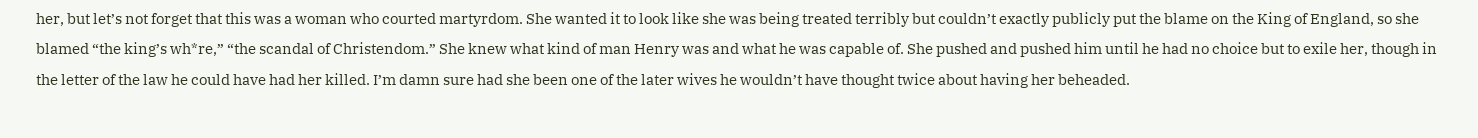her, but let’s not forget that this was a woman who courted martyrdom. She wanted it to look like she was being treated terribly but couldn’t exactly publicly put the blame on the King of England, so she blamed “the king’s wh*re,” “the scandal of Christendom.” She knew what kind of man Henry was and what he was capable of. She pushed and pushed him until he had no choice but to exile her, though in the letter of the law he could have had her killed. I’m damn sure had she been one of the later wives he wouldn’t have thought twice about having her beheaded.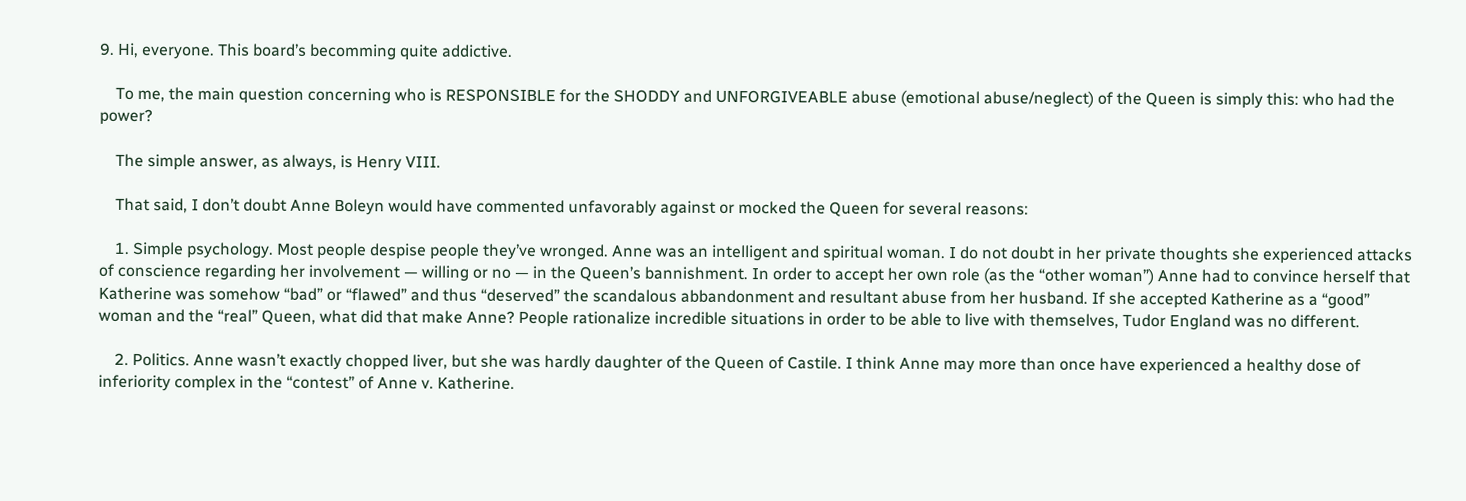9. Hi, everyone. This board’s becomming quite addictive.

    To me, the main question concerning who is RESPONSIBLE for the SHODDY and UNFORGIVEABLE abuse (emotional abuse/neglect) of the Queen is simply this: who had the power?

    The simple answer, as always, is Henry VIII.

    That said, I don’t doubt Anne Boleyn would have commented unfavorably against or mocked the Queen for several reasons:

    1. Simple psychology. Most people despise people they’ve wronged. Anne was an intelligent and spiritual woman. I do not doubt in her private thoughts she experienced attacks of conscience regarding her involvement — willing or no — in the Queen’s bannishment. In order to accept her own role (as the “other woman”) Anne had to convince herself that Katherine was somehow “bad” or “flawed” and thus “deserved” the scandalous abbandonment and resultant abuse from her husband. If she accepted Katherine as a “good” woman and the “real” Queen, what did that make Anne? People rationalize incredible situations in order to be able to live with themselves, Tudor England was no different.

    2. Politics. Anne wasn’t exactly chopped liver, but she was hardly daughter of the Queen of Castile. I think Anne may more than once have experienced a healthy dose of inferiority complex in the “contest” of Anne v. Katherine.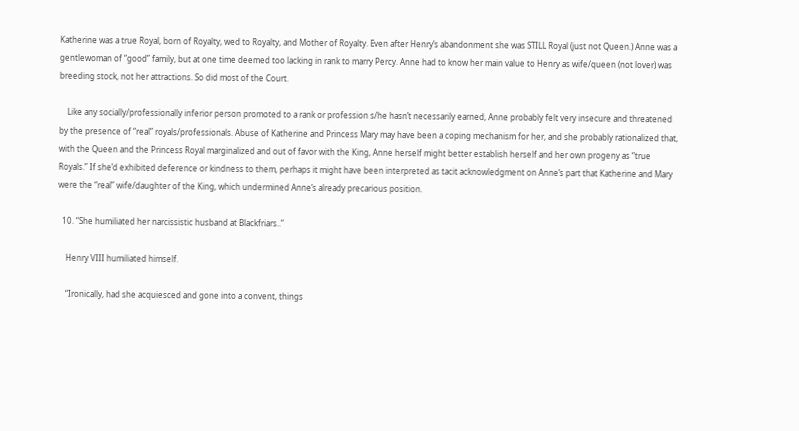Katherine was a true Royal, born of Royalty, wed to Royalty, and Mother of Royalty. Even after Henry’s abandonment she was STILL Royal (just not Queen.) Anne was a gentlewoman of “good” family, but at one time deemed too lacking in rank to marry Percy. Anne had to know her main value to Henry as wife/queen (not lover) was breeding stock, not her attractions. So did most of the Court.

    Like any socially/professionally inferior person promoted to a rank or profession s/he hasn’t necessarily earned, Anne probably felt very insecure and threatened by the presence of “real” royals/professionals. Abuse of Katherine and Princess Mary may have been a coping mechanism for her, and she probably rationalized that, with the Queen and the Princess Royal marginalized and out of favor with the King, Anne herself might better establish herself and her own progeny as “true Royals.” If she’d exhibited deference or kindness to them, perhaps it might have been interpreted as tacit acknowledgment on Anne’s part that Katherine and Mary were the “real” wife/daughter of the King, which undermined Anne’s already precarious position.

  10. “She humiliated her narcissistic husband at Blackfriars..”

    Henry VIII humiliated himself.

    “Ironically, had she acquiesced and gone into a convent, things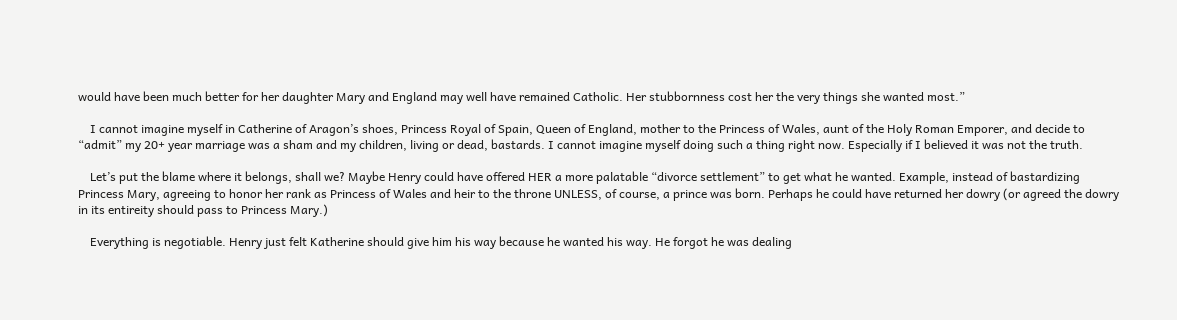would have been much better for her daughter Mary and England may well have remained Catholic. Her stubbornness cost her the very things she wanted most.”

    I cannot imagine myself in Catherine of Aragon’s shoes, Princess Royal of Spain, Queen of England, mother to the Princess of Wales, aunt of the Holy Roman Emporer, and decide to “admit” my 20+ year marriage was a sham and my children, living or dead, bastards. I cannot imagine myself doing such a thing right now. Especially if I believed it was not the truth.

    Let’s put the blame where it belongs, shall we? Maybe Henry could have offered HER a more palatable “divorce settlement” to get what he wanted. Example, instead of bastardizing Princess Mary, agreeing to honor her rank as Princess of Wales and heir to the throne UNLESS, of course, a prince was born. Perhaps he could have returned her dowry (or agreed the dowry in its entireity should pass to Princess Mary.)

    Everything is negotiable. Henry just felt Katherine should give him his way because he wanted his way. He forgot he was dealing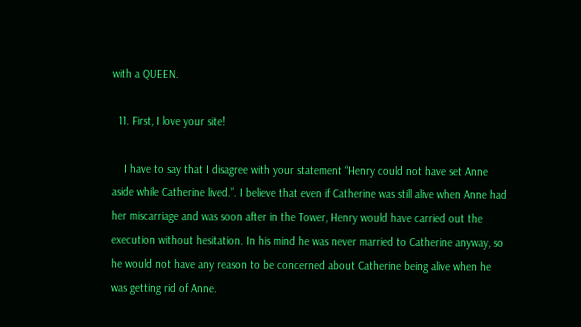with a QUEEN.

  11. First, I love your site!

    I have to say that I disagree with your statement “Henry could not have set Anne aside while Catherine lived.”. I believe that even if Catherine was still alive when Anne had her miscarriage and was soon after in the Tower, Henry would have carried out the execution without hesitation. In his mind he was never married to Catherine anyway, so he would not have any reason to be concerned about Catherine being alive when he was getting rid of Anne.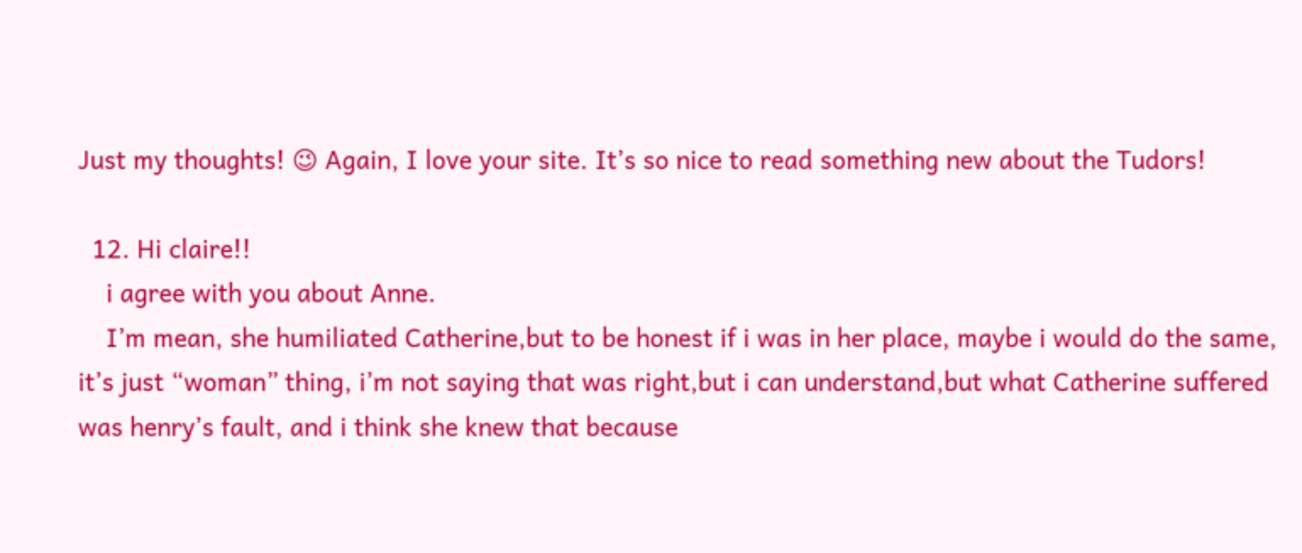Just my thoughts! 😉 Again, I love your site. It’s so nice to read something new about the Tudors!

  12. Hi claire!!
    i agree with you about Anne.
    I’m mean, she humiliated Catherine,but to be honest if i was in her place, maybe i would do the same, it’s just “woman” thing, i’m not saying that was right,but i can understand,but what Catherine suffered was henry’s fault, and i think she knew that because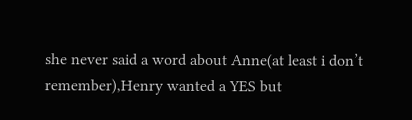she never said a word about Anne(at least i don’t remember),Henry wanted a YES but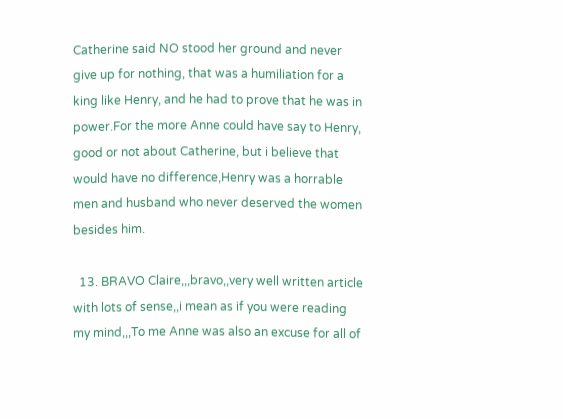Catherine said NO stood her ground and never give up for nothing, that was a humiliation for a king like Henry, and he had to prove that he was in power.For the more Anne could have say to Henry, good or not about Catherine, but i believe that would have no difference,Henry was a horrable men and husband who never deserved the women besides him.

  13. BRAVO Claire,,,bravo,,very well written article with lots of sense,,i mean as if you were reading my mind,,,To me Anne was also an excuse for all of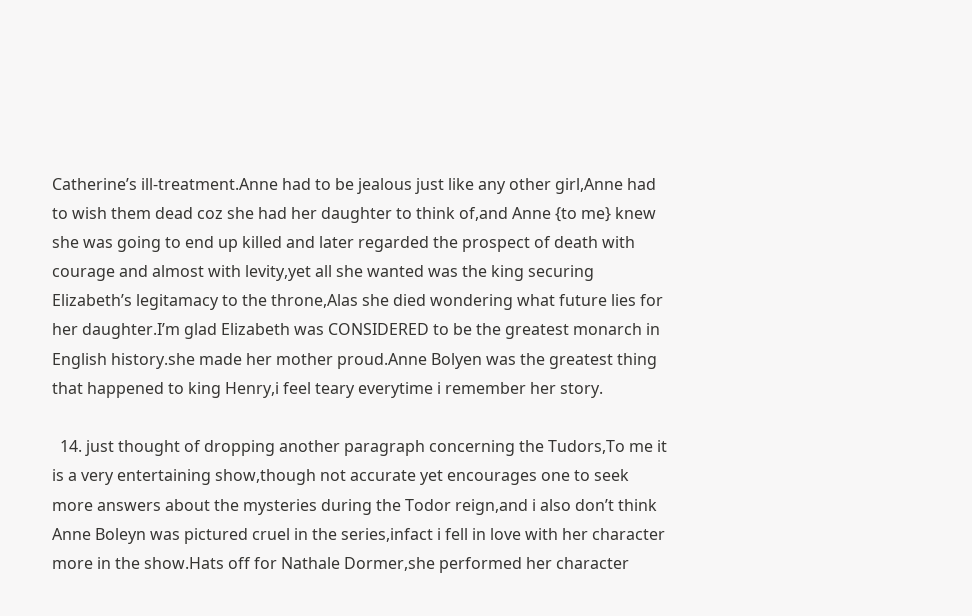Catherine’s ill-treatment.Anne had to be jealous just like any other girl,Anne had to wish them dead coz she had her daughter to think of,and Anne {to me} knew she was going to end up killed and later regarded the prospect of death with courage and almost with levity,yet all she wanted was the king securing Elizabeth’s legitamacy to the throne,Alas she died wondering what future lies for her daughter.I’m glad Elizabeth was CONSIDERED to be the greatest monarch in English history.she made her mother proud.Anne Bolyen was the greatest thing that happened to king Henry,i feel teary everytime i remember her story.

  14. just thought of dropping another paragraph concerning the Tudors,To me it is a very entertaining show,though not accurate yet encourages one to seek more answers about the mysteries during the Todor reign,and i also don’t think Anne Boleyn was pictured cruel in the series,infact i fell in love with her character more in the show.Hats off for Nathale Dormer,she performed her character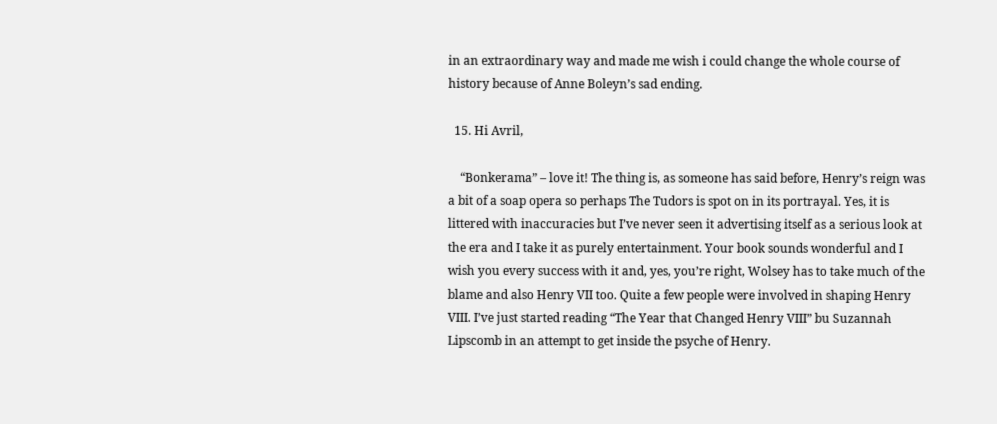in an extraordinary way and made me wish i could change the whole course of history because of Anne Boleyn’s sad ending.

  15. Hi Avril,

    “Bonkerama” – love it! The thing is, as someone has said before, Henry’s reign was a bit of a soap opera so perhaps The Tudors is spot on in its portrayal. Yes, it is littered with inaccuracies but I’ve never seen it advertising itself as a serious look at the era and I take it as purely entertainment. Your book sounds wonderful and I wish you every success with it and, yes, you’re right, Wolsey has to take much of the blame and also Henry VII too. Quite a few people were involved in shaping Henry VIII. I’ve just started reading “The Year that Changed Henry VIII” bu Suzannah Lipscomb in an attempt to get inside the psyche of Henry.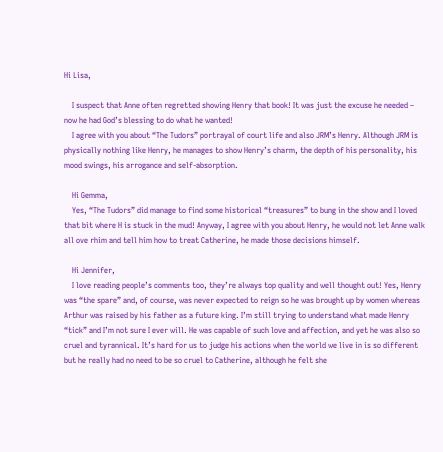Hi Lisa,

    I suspect that Anne often regretted showing Henry that book! It was just the excuse he needed – now he had God’s blessing to do what he wanted!
    I agree with you about “The Tudors” portrayal of court life and also JRM’s Henry. Although JRM is physically nothing like Henry, he manages to show Henry’s charm, the depth of his personality, his mood swings, his arrogance and self-absorption.

    Hi Gemma,
    Yes, “The Tudors” did manage to find some historical “treasures” to bung in the show and I loved that bit where H is stuck in the mud! Anyway, I agree with you about Henry, he would not let Anne walk all ove rhim and tell him how to treat Catherine, he made those decisions himself.

    Hi Jennifer,
    I love reading people’s comments too, they’re always top quality and well thought out! Yes, Henry was “the spare” and, of course, was never expected to reign so he was brought up by women whereas Arthur was raised by his father as a future king. I’m still trying to understand what made Henry “tick” and I’m not sure I ever will. He was capable of such love and affection, and yet he was also so cruel and tyrannical. It’s hard for us to judge his actions when the world we live in is so different but he really had no need to be so cruel to Catherine, although he felt she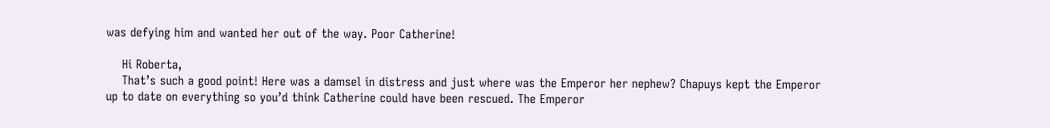was defying him and wanted her out of the way. Poor Catherine!

    Hi Roberta,
    That’s such a good point! Here was a damsel in distress and just where was the Emperor her nephew? Chapuys kept the Emperor up to date on everything so you’d think Catherine could have been rescued. The Emperor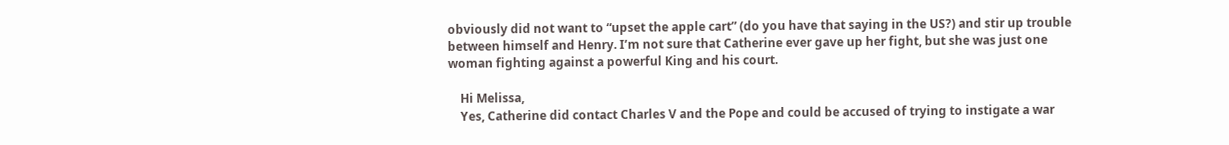obviously did not want to “upset the apple cart” (do you have that saying in the US?) and stir up trouble between himself and Henry. I’m not sure that Catherine ever gave up her fight, but she was just one woman fighting against a powerful King and his court.

    Hi Melissa,
    Yes, Catherine did contact Charles V and the Pope and could be accused of trying to instigate a war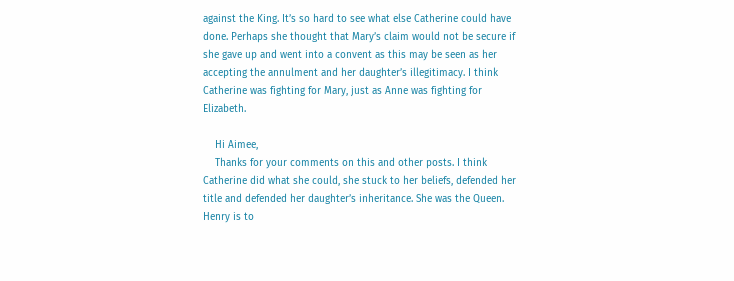against the King. It’s so hard to see what else Catherine could have done. Perhaps she thought that Mary’s claim would not be secure if she gave up and went into a convent as this may be seen as her accepting the annulment and her daughter’s illegitimacy. I think Catherine was fighting for Mary, just as Anne was fighting for Elizabeth.

    Hi Aimee,
    Thanks for your comments on this and other posts. I think Catherine did what she could, she stuck to her beliefs, defended her title and defended her daughter’s inheritance. She was the Queen. Henry is to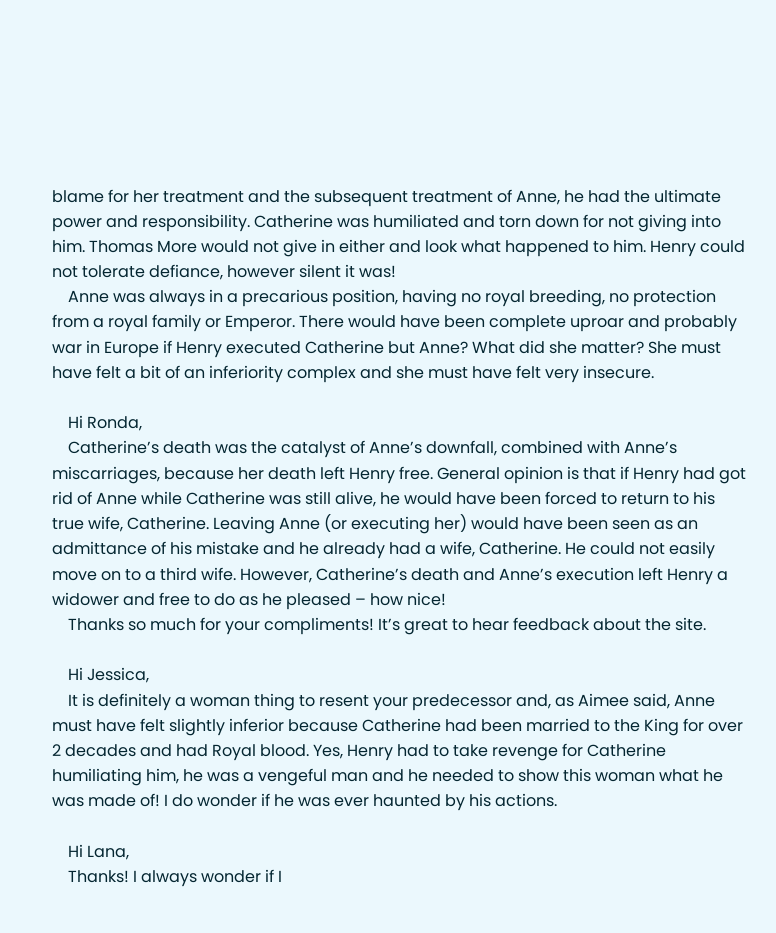blame for her treatment and the subsequent treatment of Anne, he had the ultimate power and responsibility. Catherine was humiliated and torn down for not giving into him. Thomas More would not give in either and look what happened to him. Henry could not tolerate defiance, however silent it was!
    Anne was always in a precarious position, having no royal breeding, no protection from a royal family or Emperor. There would have been complete uproar and probably war in Europe if Henry executed Catherine but Anne? What did she matter? She must have felt a bit of an inferiority complex and she must have felt very insecure.

    Hi Ronda,
    Catherine’s death was the catalyst of Anne’s downfall, combined with Anne’s miscarriages, because her death left Henry free. General opinion is that if Henry had got rid of Anne while Catherine was still alive, he would have been forced to return to his true wife, Catherine. Leaving Anne (or executing her) would have been seen as an admittance of his mistake and he already had a wife, Catherine. He could not easily move on to a third wife. However, Catherine’s death and Anne’s execution left Henry a widower and free to do as he pleased – how nice!
    Thanks so much for your compliments! It’s great to hear feedback about the site.

    Hi Jessica,
    It is definitely a woman thing to resent your predecessor and, as Aimee said, Anne must have felt slightly inferior because Catherine had been married to the King for over 2 decades and had Royal blood. Yes, Henry had to take revenge for Catherine humiliating him, he was a vengeful man and he needed to show this woman what he was made of! I do wonder if he was ever haunted by his actions.

    Hi Lana,
    Thanks! I always wonder if I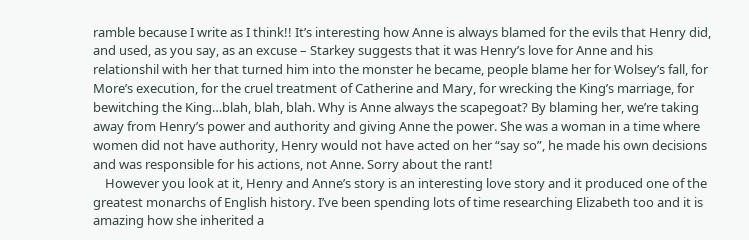ramble because I write as I think!! It’s interesting how Anne is always blamed for the evils that Henry did, and used, as you say, as an excuse – Starkey suggests that it was Henry’s love for Anne and his relationshil with her that turned him into the monster he became, people blame her for Wolsey’s fall, for More’s execution, for the cruel treatment of Catherine and Mary, for wrecking the King’s marriage, for bewitching the King…blah, blah, blah. Why is Anne always the scapegoat? By blaming her, we’re taking away from Henry’s power and authority and giving Anne the power. She was a woman in a time where women did not have authority, Henry would not have acted on her “say so”, he made his own decisions and was responsible for his actions, not Anne. Sorry about the rant!
    However you look at it, Henry and Anne’s story is an interesting love story and it produced one of the greatest monarchs of English history. I’ve been spending lots of time researching Elizabeth too and it is amazing how she inherited a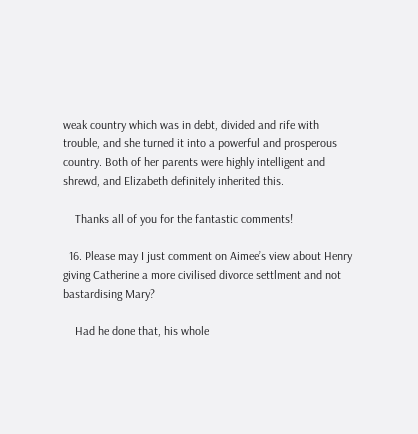weak country which was in debt, divided and rife with trouble, and she turned it into a powerful and prosperous country. Both of her parents were highly intelligent and shrewd, and Elizabeth definitely inherited this.

    Thanks all of you for the fantastic comments!

  16. Please may I just comment on Aimee’s view about Henry giving Catherine a more civilised divorce settlment and not bastardising Mary?

    Had he done that, his whole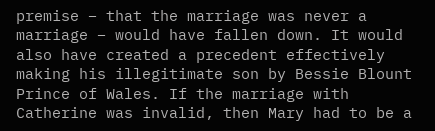premise – that the marriage was never a marriage – would have fallen down. It would also have created a precedent effectively making his illegitimate son by Bessie Blount Prince of Wales. If the marriage with Catherine was invalid, then Mary had to be a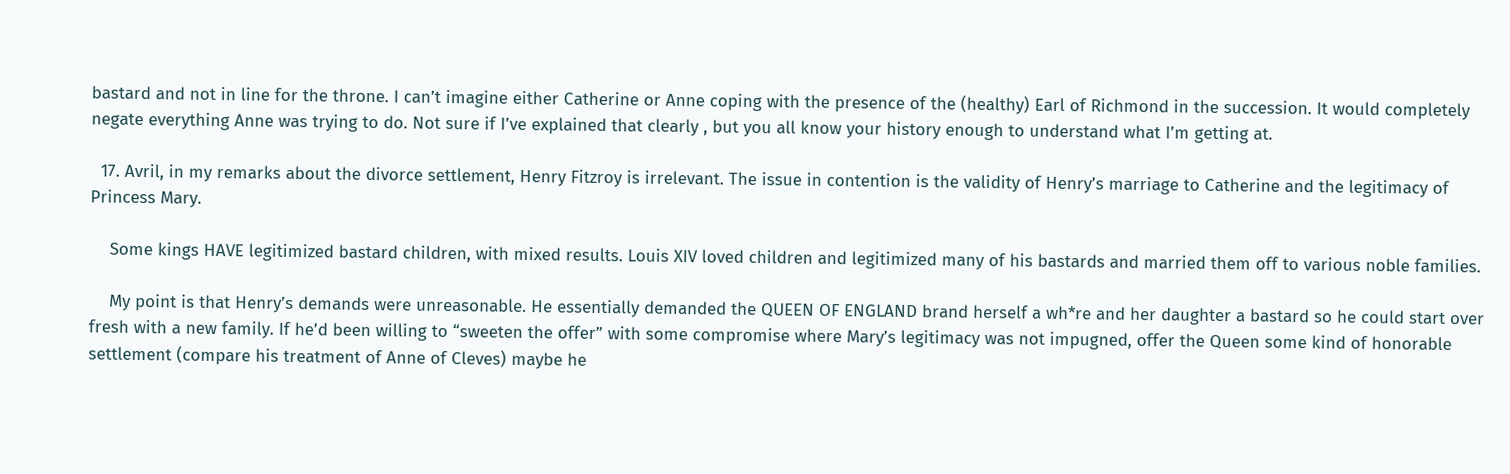bastard and not in line for the throne. I can’t imagine either Catherine or Anne coping with the presence of the (healthy) Earl of Richmond in the succession. It would completely negate everything Anne was trying to do. Not sure if I’ve explained that clearly , but you all know your history enough to understand what I’m getting at.

  17. Avril, in my remarks about the divorce settlement, Henry Fitzroy is irrelevant. The issue in contention is the validity of Henry’s marriage to Catherine and the legitimacy of Princess Mary.

    Some kings HAVE legitimized bastard children, with mixed results. Louis XIV loved children and legitimized many of his bastards and married them off to various noble families.

    My point is that Henry’s demands were unreasonable. He essentially demanded the QUEEN OF ENGLAND brand herself a wh*re and her daughter a bastard so he could start over fresh with a new family. If he’d been willing to “sweeten the offer” with some compromise where Mary’s legitimacy was not impugned, offer the Queen some kind of honorable settlement (compare his treatment of Anne of Cleves) maybe he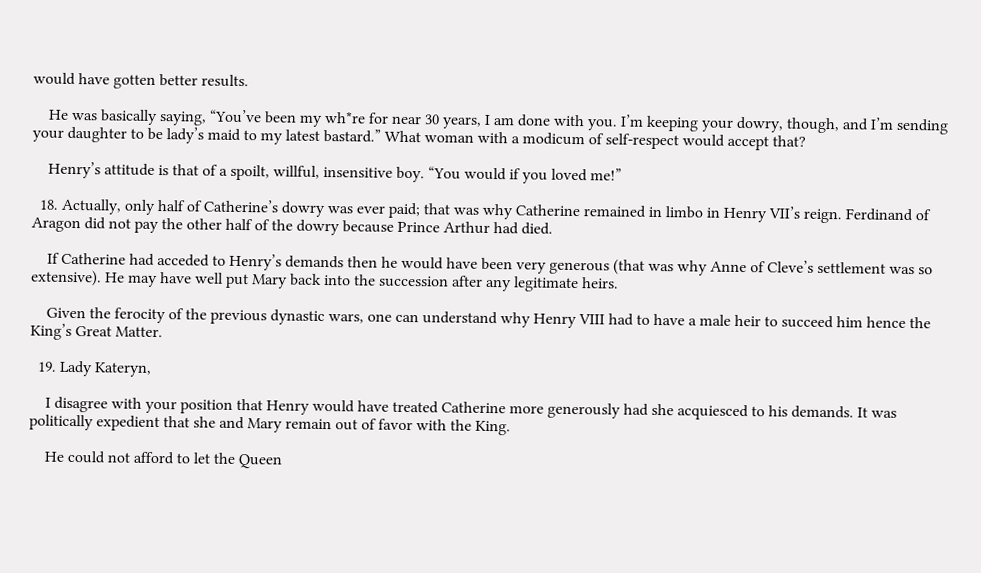would have gotten better results.

    He was basically saying, “You’ve been my wh*re for near 30 years, I am done with you. I’m keeping your dowry, though, and I’m sending your daughter to be lady’s maid to my latest bastard.” What woman with a modicum of self-respect would accept that?

    Henry’s attitude is that of a spoilt, willful, insensitive boy. “You would if you loved me!”

  18. Actually, only half of Catherine’s dowry was ever paid; that was why Catherine remained in limbo in Henry VII’s reign. Ferdinand of Aragon did not pay the other half of the dowry because Prince Arthur had died.

    If Catherine had acceded to Henry’s demands then he would have been very generous (that was why Anne of Cleve’s settlement was so extensive). He may have well put Mary back into the succession after any legitimate heirs.

    Given the ferocity of the previous dynastic wars, one can understand why Henry VIII had to have a male heir to succeed him hence the King’s Great Matter.

  19. Lady Kateryn,

    I disagree with your position that Henry would have treated Catherine more generously had she acquiesced to his demands. It was politically expedient that she and Mary remain out of favor with the King.

    He could not afford to let the Queen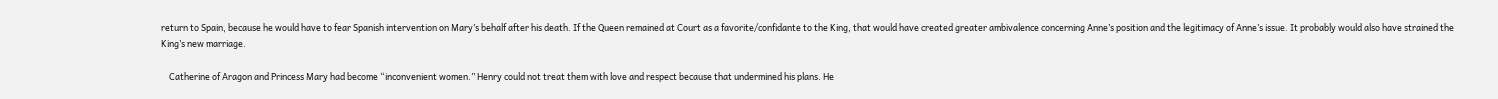return to Spain, because he would have to fear Spanish intervention on Mary’s behalf after his death. If the Queen remained at Court as a favorite/confidante to the King, that would have created greater ambivalence concerning Anne’s position and the legitimacy of Anne’s issue. It probably would also have strained the King’s new marriage.

    Catherine of Aragon and Princess Mary had become “inconvenient women.” Henry could not treat them with love and respect because that undermined his plans. He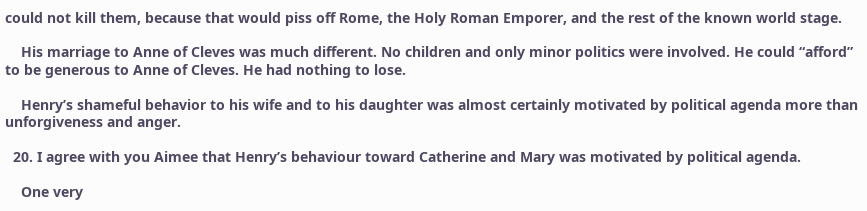could not kill them, because that would piss off Rome, the Holy Roman Emporer, and the rest of the known world stage.

    His marriage to Anne of Cleves was much different. No children and only minor politics were involved. He could “afford” to be generous to Anne of Cleves. He had nothing to lose.

    Henry’s shameful behavior to his wife and to his daughter was almost certainly motivated by political agenda more than unforgiveness and anger.

  20. I agree with you Aimee that Henry’s behaviour toward Catherine and Mary was motivated by political agenda.

    One very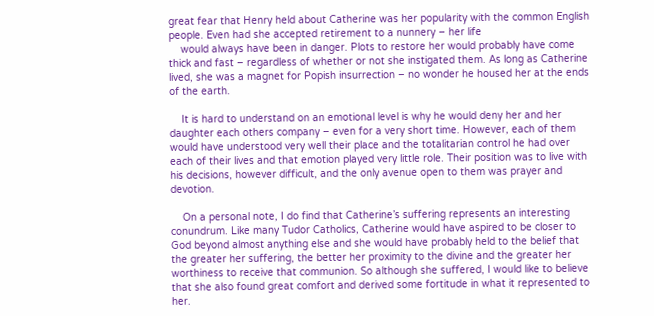great fear that Henry held about Catherine was her popularity with the common English people. Even had she accepted retirement to a nunnery – her life
    would always have been in danger. Plots to restore her would probably have come thick and fast – regardless of whether or not she instigated them. As long as Catherine lived, she was a magnet for Popish insurrection – no wonder he housed her at the ends of the earth.

    It is hard to understand on an emotional level is why he would deny her and her daughter each others company – even for a very short time. However, each of them would have understood very well their place and the totalitarian control he had over each of their lives and that emotion played very little role. Their position was to live with his decisions, however difficult, and the only avenue open to them was prayer and devotion.

    On a personal note, I do find that Catherine’s suffering represents an interesting conundrum. Like many Tudor Catholics, Catherine would have aspired to be closer to God beyond almost anything else and she would have probably held to the belief that the greater her suffering, the better her proximity to the divine and the greater her worthiness to receive that communion. So although she suffered, I would like to believe that she also found great comfort and derived some fortitude in what it represented to her.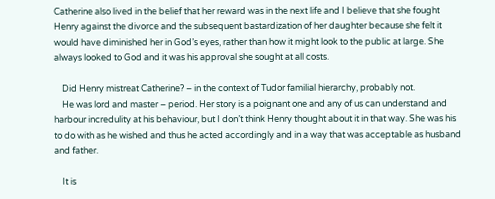Catherine also lived in the belief that her reward was in the next life and I believe that she fought Henry against the divorce and the subsequent bastardization of her daughter because she felt it would have diminished her in God’s eyes, rather than how it might look to the public at large. She always looked to God and it was his approval she sought at all costs.

    Did Henry mistreat Catherine? – in the context of Tudor familial hierarchy, probably not.
    He was lord and master – period. Her story is a poignant one and any of us can understand and harbour incredulity at his behaviour, but I don’t think Henry thought about it in that way. She was his to do with as he wished and thus he acted accordingly and in a way that was acceptable as husband and father.

    It is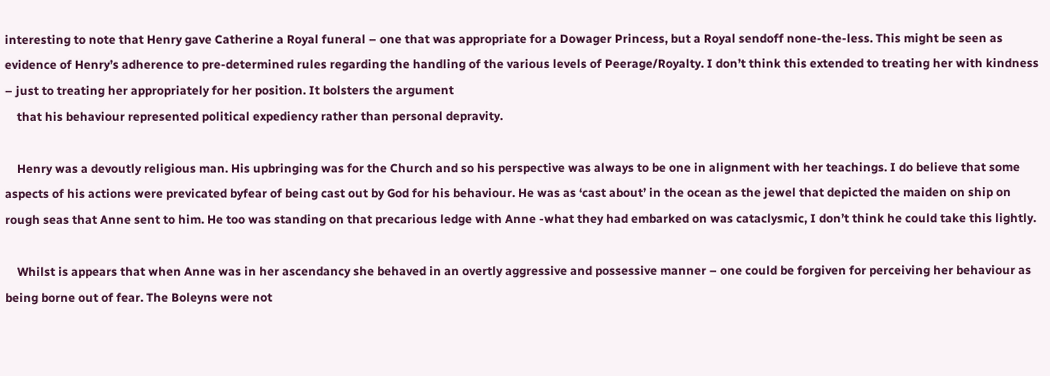interesting to note that Henry gave Catherine a Royal funeral – one that was appropriate for a Dowager Princess, but a Royal sendoff none-the-less. This might be seen as evidence of Henry’s adherence to pre-determined rules regarding the handling of the various levels of Peerage/Royalty. I don’t think this extended to treating her with kindness – just to treating her appropriately for her position. It bolsters the argument
    that his behaviour represented political expediency rather than personal depravity.

    Henry was a devoutly religious man. His upbringing was for the Church and so his perspective was always to be one in alignment with her teachings. I do believe that some aspects of his actions were previcated byfear of being cast out by God for his behaviour. He was as ‘cast about’ in the ocean as the jewel that depicted the maiden on ship on rough seas that Anne sent to him. He too was standing on that precarious ledge with Anne -what they had embarked on was cataclysmic, I don’t think he could take this lightly.

    Whilst is appears that when Anne was in her ascendancy she behaved in an overtly aggressive and possessive manner – one could be forgiven for perceiving her behaviour as being borne out of fear. The Boleyns were not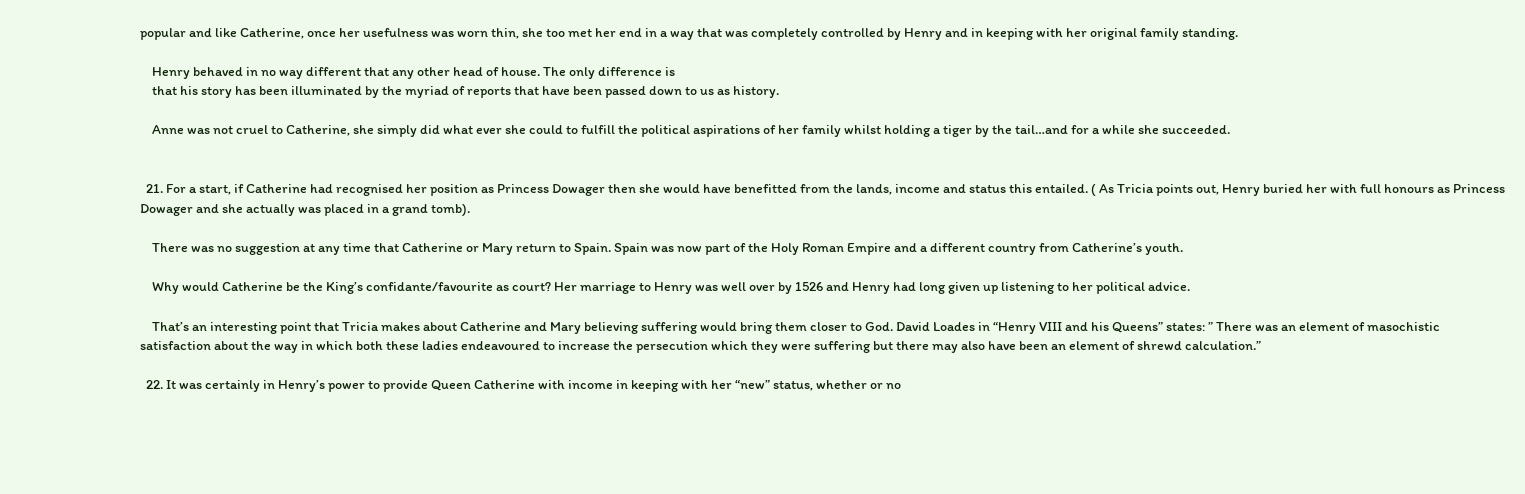popular and like Catherine, once her usefulness was worn thin, she too met her end in a way that was completely controlled by Henry and in keeping with her original family standing.

    Henry behaved in no way different that any other head of house. The only difference is
    that his story has been illuminated by the myriad of reports that have been passed down to us as history.

    Anne was not cruel to Catherine, she simply did what ever she could to fulfill the political aspirations of her family whilst holding a tiger by the tail…and for a while she succeeded.


  21. For a start, if Catherine had recognised her position as Princess Dowager then she would have benefitted from the lands, income and status this entailed. ( As Tricia points out, Henry buried her with full honours as Princess Dowager and she actually was placed in a grand tomb).

    There was no suggestion at any time that Catherine or Mary return to Spain. Spain was now part of the Holy Roman Empire and a different country from Catherine’s youth.

    Why would Catherine be the King’s confidante/favourite as court? Her marriage to Henry was well over by 1526 and Henry had long given up listening to her political advice.

    That’s an interesting point that Tricia makes about Catherine and Mary believing suffering would bring them closer to God. David Loades in “Henry VIII and his Queens” states: ” There was an element of masochistic satisfaction about the way in which both these ladies endeavoured to increase the persecution which they were suffering but there may also have been an element of shrewd calculation.”

  22. It was certainly in Henry’s power to provide Queen Catherine with income in keeping with her “new” status, whether or no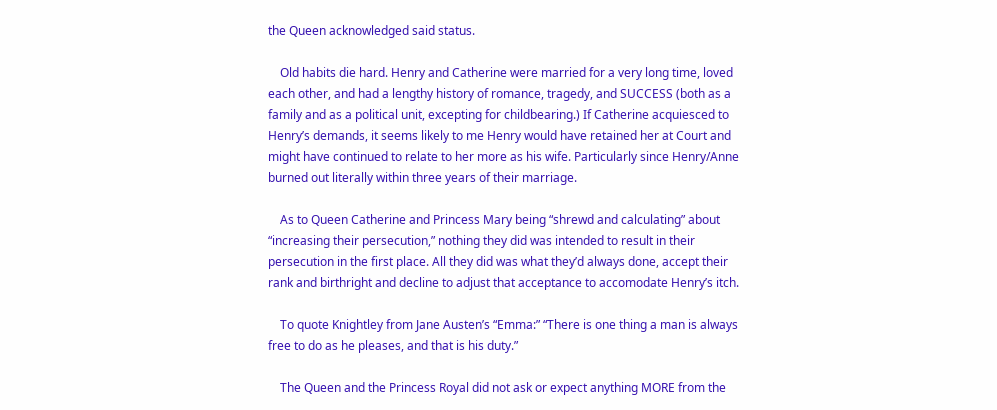the Queen acknowledged said status.

    Old habits die hard. Henry and Catherine were married for a very long time, loved each other, and had a lengthy history of romance, tragedy, and SUCCESS (both as a family and as a political unit, excepting for childbearing.) If Catherine acquiesced to Henry’s demands, it seems likely to me Henry would have retained her at Court and might have continued to relate to her more as his wife. Particularly since Henry/Anne burned out literally within three years of their marriage.

    As to Queen Catherine and Princess Mary being “shrewd and calculating” about “increasing their persecution,” nothing they did was intended to result in their persecution in the first place. All they did was what they’d always done, accept their rank and birthright and decline to adjust that acceptance to accomodate Henry’s itch.

    To quote Knightley from Jane Austen’s “Emma:” “There is one thing a man is always free to do as he pleases, and that is his duty.”

    The Queen and the Princess Royal did not ask or expect anything MORE from the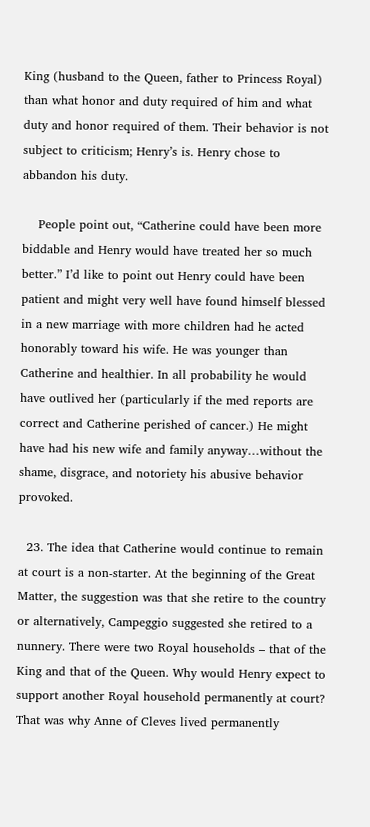King (husband to the Queen, father to Princess Royal) than what honor and duty required of him and what duty and honor required of them. Their behavior is not subject to criticism; Henry’s is. Henry chose to abbandon his duty.

    People point out, “Catherine could have been more biddable and Henry would have treated her so much better.” I’d like to point out Henry could have been patient and might very well have found himself blessed in a new marriage with more children had he acted honorably toward his wife. He was younger than Catherine and healthier. In all probability he would have outlived her (particularly if the med reports are correct and Catherine perished of cancer.) He might have had his new wife and family anyway…without the shame, disgrace, and notoriety his abusive behavior provoked.

  23. The idea that Catherine would continue to remain at court is a non-starter. At the beginning of the Great Matter, the suggestion was that she retire to the country or alternatively, Campeggio suggested she retired to a nunnery. There were two Royal households – that of the King and that of the Queen. Why would Henry expect to support another Royal household permanently at court? That was why Anne of Cleves lived permanently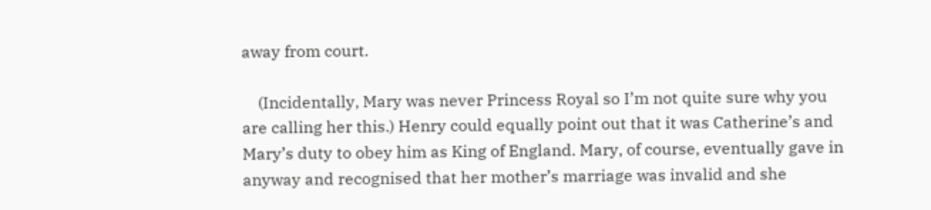away from court.

    (Incidentally, Mary was never Princess Royal so I’m not quite sure why you are calling her this.) Henry could equally point out that it was Catherine’s and Mary’s duty to obey him as King of England. Mary, of course, eventually gave in anyway and recognised that her mother’s marriage was invalid and she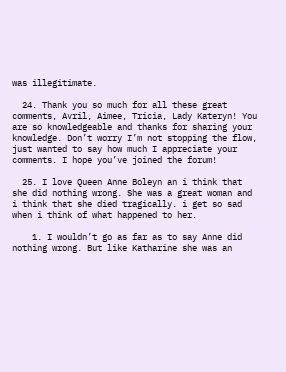was illegitimate.

  24. Thank you so much for all these great comments, Avril, Aimee, Tricia, Lady Kateryn! You are so knowledgeable and thanks for sharing your knowledge. Don’t worry I’m not stopping the flow, just wanted to say how much I appreciate your comments. I hope you’ve joined the forum!

  25. I love Queen Anne Boleyn an i think that she did nothing wrong. She was a great woman and i think that she died tragically. i get so sad when i think of what happened to her.

    1. I wouldn’t go as far as to say Anne did nothing wrong. But like Katharine she was an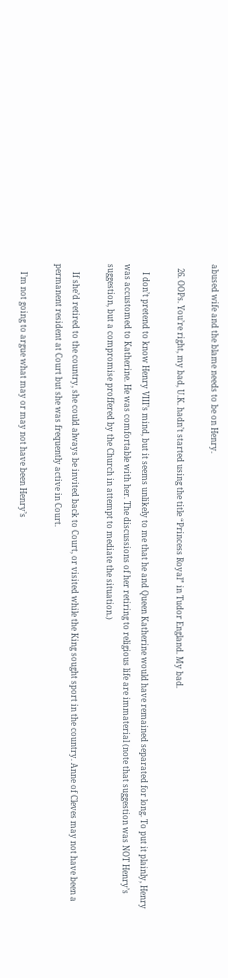abused wife and the blame needs to be on Henry.

  26. OOPs. You’re right, my bad, U.K. hadn’t started using the title “Princess Royal” in Tudor England. My bad.

    I don’t pretend to know Henry VIII’s mind, but it seems unlikely to me that he and Queen Katherine would have remained separated for long. To put it plainly, Henry was accustomed to Katherine. He was comfortable with her. The discussions of her retiring to religious life are immaterial (note that suggestion was NOT Henry’s suggestion, but a compromise proffered by the Church in attempt to mediate the situation.)

    If she’d retired to the country, she could always be invited back to Court, or visited while the King sought sport in the country. Anne of Cleves may not have been a permanent resident at Court but she was frequently active in Court.

    I’m not going to argue what may or may not have been Henry’s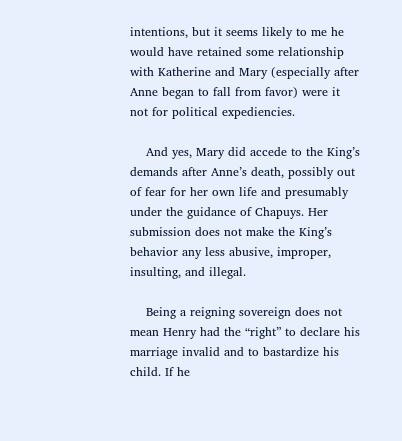intentions, but it seems likely to me he would have retained some relationship with Katherine and Mary (especially after Anne began to fall from favor) were it not for political expediencies.

    And yes, Mary did accede to the King’s demands after Anne’s death, possibly out of fear for her own life and presumably under the guidance of Chapuys. Her submission does not make the King’s behavior any less abusive, improper, insulting, and illegal.

    Being a reigning sovereign does not mean Henry had the “right” to declare his marriage invalid and to bastardize his child. If he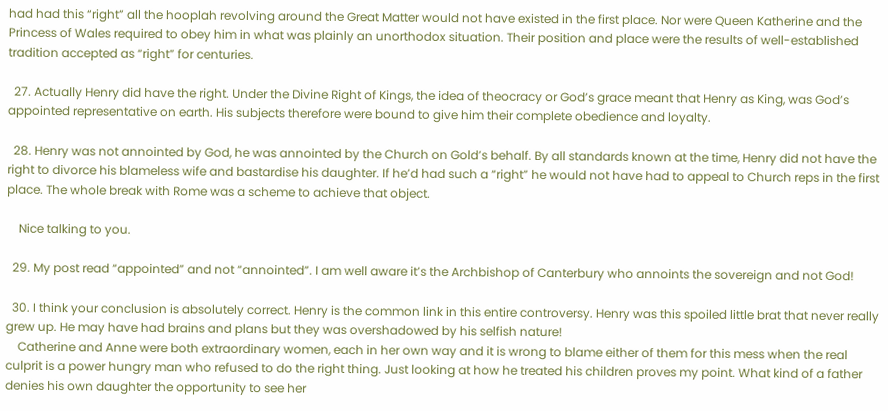had had this “right” all the hooplah revolving around the Great Matter would not have existed in the first place. Nor were Queen Katherine and the Princess of Wales required to obey him in what was plainly an unorthodox situation. Their position and place were the results of well-established tradition accepted as “right” for centuries.

  27. Actually Henry did have the right. Under the Divine Right of Kings, the idea of theocracy or God’s grace meant that Henry as King, was God’s appointed representative on earth. His subjects therefore were bound to give him their complete obedience and loyalty.

  28. Henry was not annointed by God, he was annointed by the Church on Gold’s behalf. By all standards known at the time, Henry did not have the right to divorce his blameless wife and bastardise his daughter. If he’d had such a “right” he would not have had to appeal to Church reps in the first place. The whole break with Rome was a scheme to achieve that object.

    Nice talking to you.

  29. My post read “appointed” and not “annointed”. I am well aware it’s the Archbishop of Canterbury who annoints the sovereign and not God!

  30. I think your conclusion is absolutely correct. Henry is the common link in this entire controversy. Henry was this spoiled little brat that never really grew up. He may have had brains and plans but they was overshadowed by his selfish nature!
    Catherine and Anne were both extraordinary women, each in her own way and it is wrong to blame either of them for this mess when the real culprit is a power hungry man who refused to do the right thing. Just looking at how he treated his children proves my point. What kind of a father denies his own daughter the opportunity to see her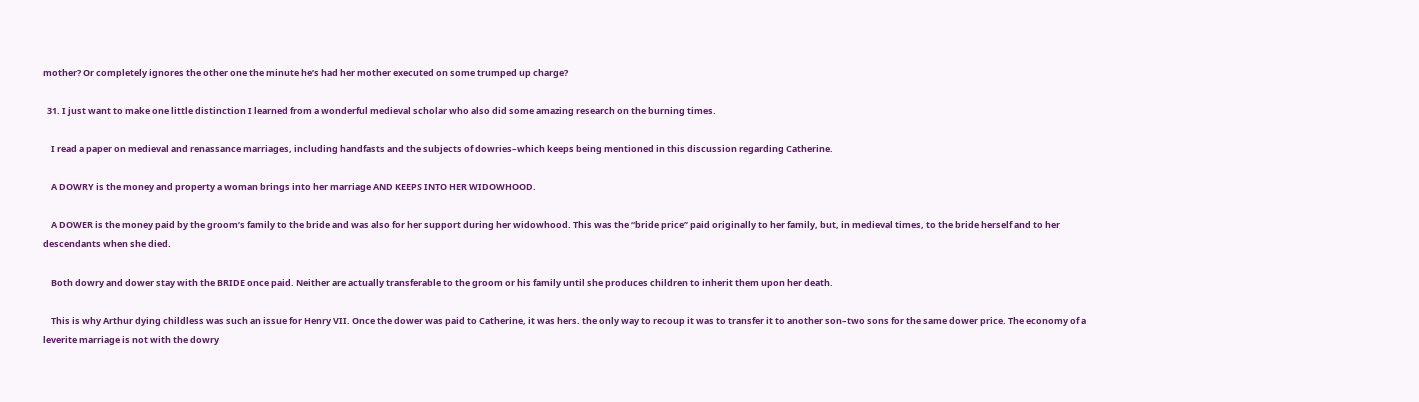mother? Or completely ignores the other one the minute he’s had her mother executed on some trumped up charge?

  31. I just want to make one little distinction I learned from a wonderful medieval scholar who also did some amazing research on the burning times.

    I read a paper on medieval and renassance marriages, including handfasts and the subjects of dowries–which keeps being mentioned in this discussion regarding Catherine.

    A DOWRY is the money and property a woman brings into her marriage AND KEEPS INTO HER WIDOWHOOD.

    A DOWER is the money paid by the groom’s family to the bride and was also for her support during her widowhood. This was the “bride price” paid originally to her family, but, in medieval times, to the bride herself and to her descendants when she died.

    Both dowry and dower stay with the BRIDE once paid. Neither are actually transferable to the groom or his family until she produces children to inherit them upon her death.

    This is why Arthur dying childless was such an issue for Henry VII. Once the dower was paid to Catherine, it was hers. the only way to recoup it was to transfer it to another son–two sons for the same dower price. The economy of a leverite marriage is not with the dowry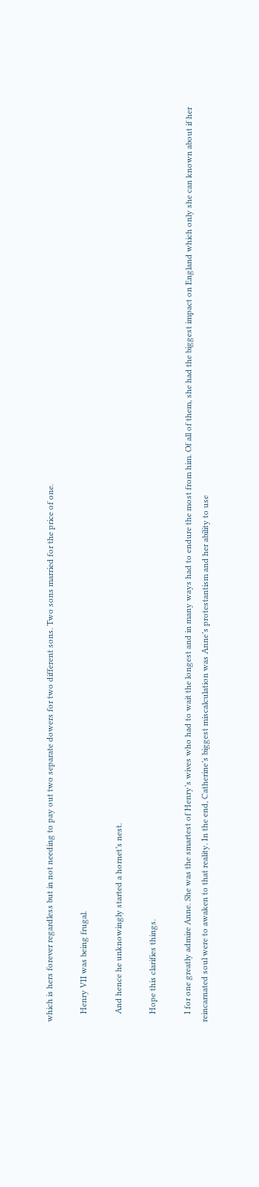which is hers forever regardless but in not needing to pay out two separate dowers for two different sons. Two sons married for the price of one.

    Henry VII was being frugal.

    And hence he unknowingly started a hornet’s nest.

    Hope this clarifies things.

    I for one greatly admire Anne. She was the smartest of Henry’s wives who had to wait the longest and in many ways had to endure the most from him. Of all of them, she had the biggest impact on England which only she can known about if her reincarnated soul were to awaken to that reality. In the end, Catherine’s biggest miscalculation was Anne’s protestantism and her ability to use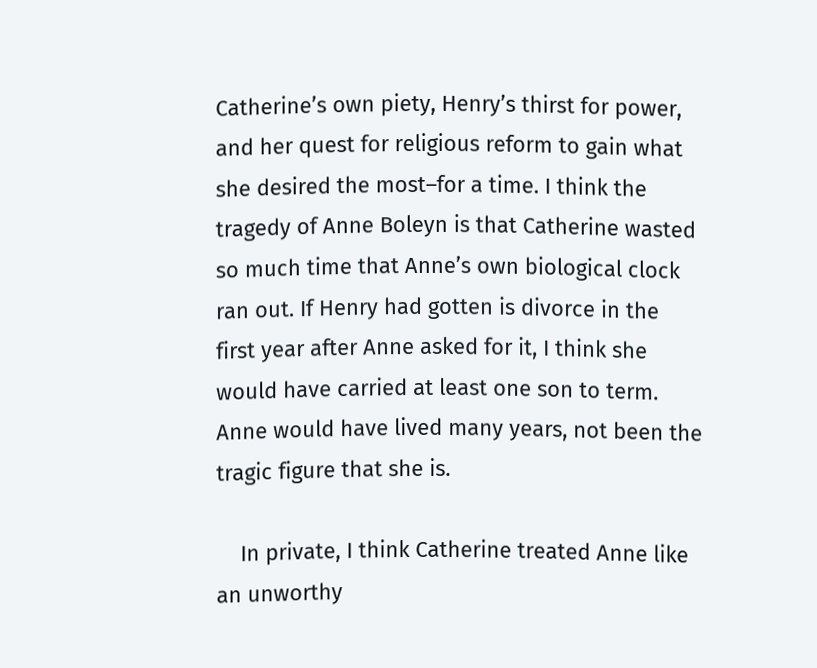Catherine’s own piety, Henry’s thirst for power, and her quest for religious reform to gain what she desired the most–for a time. I think the tragedy of Anne Boleyn is that Catherine wasted so much time that Anne’s own biological clock ran out. If Henry had gotten is divorce in the first year after Anne asked for it, I think she would have carried at least one son to term. Anne would have lived many years, not been the tragic figure that she is.

    In private, I think Catherine treated Anne like an unworthy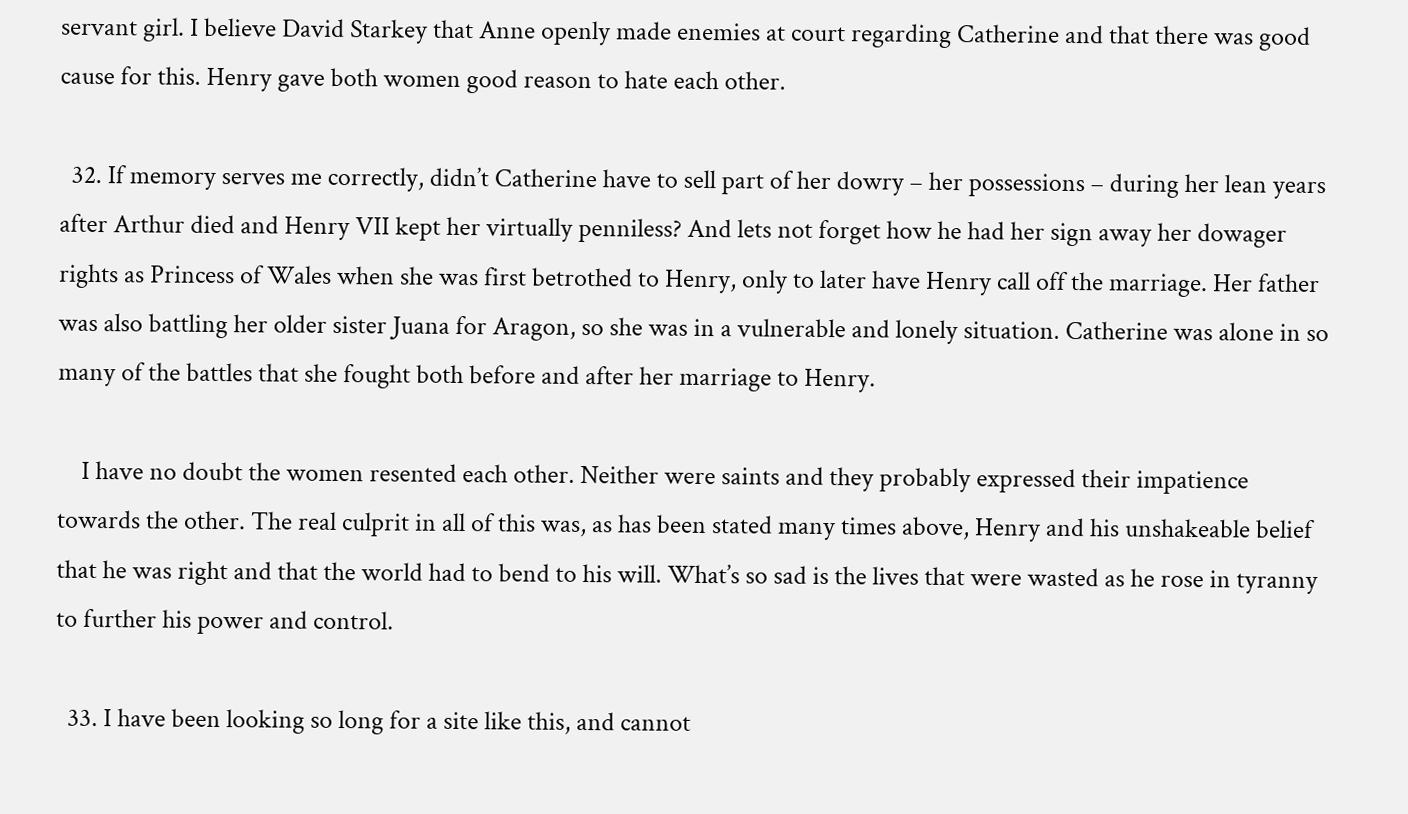servant girl. I believe David Starkey that Anne openly made enemies at court regarding Catherine and that there was good cause for this. Henry gave both women good reason to hate each other.

  32. If memory serves me correctly, didn’t Catherine have to sell part of her dowry – her possessions – during her lean years after Arthur died and Henry VII kept her virtually penniless? And lets not forget how he had her sign away her dowager rights as Princess of Wales when she was first betrothed to Henry, only to later have Henry call off the marriage. Her father was also battling her older sister Juana for Aragon, so she was in a vulnerable and lonely situation. Catherine was alone in so many of the battles that she fought both before and after her marriage to Henry.

    I have no doubt the women resented each other. Neither were saints and they probably expressed their impatience towards the other. The real culprit in all of this was, as has been stated many times above, Henry and his unshakeable belief that he was right and that the world had to bend to his will. What’s so sad is the lives that were wasted as he rose in tyranny to further his power and control.

  33. I have been looking so long for a site like this, and cannot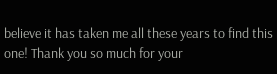believe it has taken me all these years to find this one! Thank you so much for your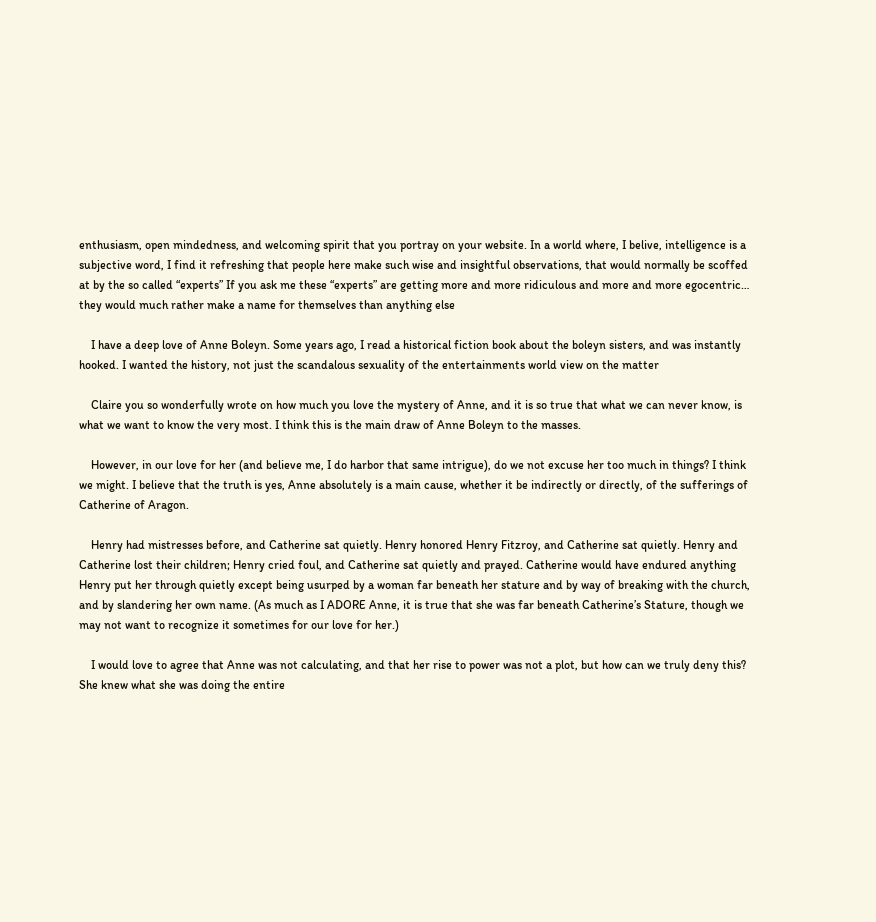enthusiasm, open mindedness, and welcoming spirit that you portray on your website. In a world where, I belive, intelligence is a subjective word, I find it refreshing that people here make such wise and insightful observations, that would normally be scoffed at by the so called “experts” If you ask me these “experts” are getting more and more ridiculous and more and more egocentric… they would much rather make a name for themselves than anything else

    I have a deep love of Anne Boleyn. Some years ago, I read a historical fiction book about the boleyn sisters, and was instantly hooked. I wanted the history, not just the scandalous sexuality of the entertainments world view on the matter

    Claire you so wonderfully wrote on how much you love the mystery of Anne, and it is so true that what we can never know, is what we want to know the very most. I think this is the main draw of Anne Boleyn to the masses.

    However, in our love for her (and believe me, I do harbor that same intrigue), do we not excuse her too much in things? I think we might. I believe that the truth is yes, Anne absolutely is a main cause, whether it be indirectly or directly, of the sufferings of Catherine of Aragon.

    Henry had mistresses before, and Catherine sat quietly. Henry honored Henry Fitzroy, and Catherine sat quietly. Henry and Catherine lost their children; Henry cried foul, and Catherine sat quietly and prayed. Catherine would have endured anything Henry put her through quietly except being usurped by a woman far beneath her stature and by way of breaking with the church, and by slandering her own name. (As much as I ADORE Anne, it is true that she was far beneath Catherine’s Stature, though we may not want to recognize it sometimes for our love for her.)

    I would love to agree that Anne was not calculating, and that her rise to power was not a plot, but how can we truly deny this? She knew what she was doing the entire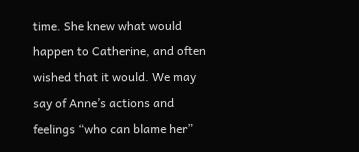time. She knew what would happen to Catherine, and often wished that it would. We may say of Anne’s actions and feelings “who can blame her”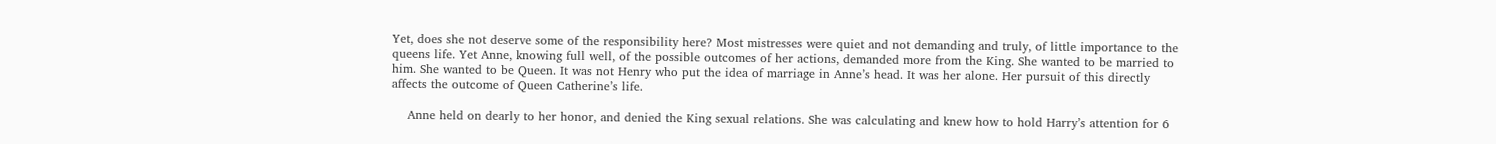Yet, does she not deserve some of the responsibility here? Most mistresses were quiet and not demanding and truly, of little importance to the queens life. Yet Anne, knowing full well, of the possible outcomes of her actions, demanded more from the King. She wanted to be married to him. She wanted to be Queen. It was not Henry who put the idea of marriage in Anne’s head. It was her alone. Her pursuit of this directly affects the outcome of Queen Catherine’s life.

    Anne held on dearly to her honor, and denied the King sexual relations. She was calculating and knew how to hold Harry’s attention for 6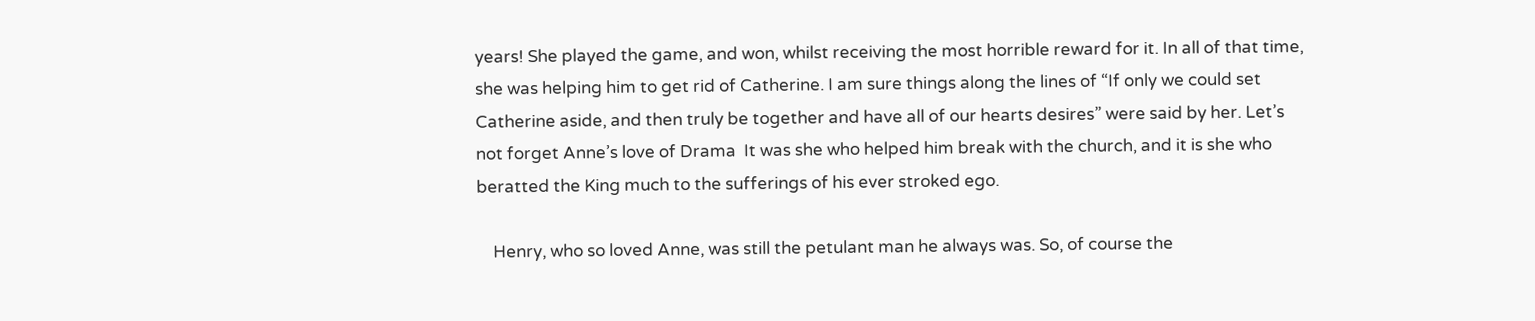years! She played the game, and won, whilst receiving the most horrible reward for it. In all of that time, she was helping him to get rid of Catherine. I am sure things along the lines of “If only we could set Catherine aside, and then truly be together and have all of our hearts desires” were said by her. Let’s not forget Anne’s love of Drama  It was she who helped him break with the church, and it is she who beratted the King much to the sufferings of his ever stroked ego.

    Henry, who so loved Anne, was still the petulant man he always was. So, of course the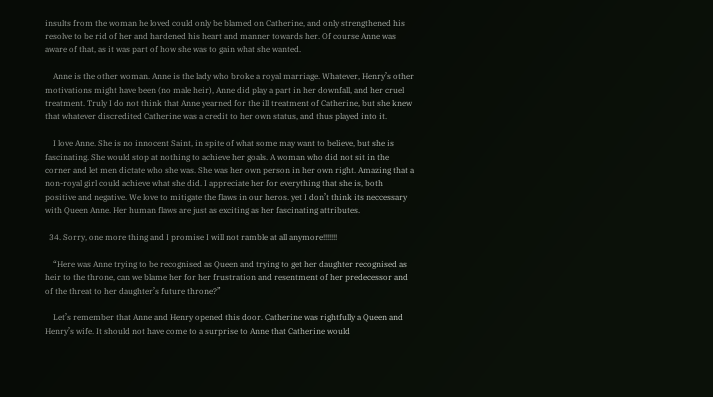insults from the woman he loved could only be blamed on Catherine, and only strengthened his resolve to be rid of her and hardened his heart and manner towards her. Of course Anne was aware of that, as it was part of how she was to gain what she wanted.

    Anne is the other woman. Anne is the lady who broke a royal marriage. Whatever, Henry’s other motivations might have been (no male heir), Anne did play a part in her downfall, and her cruel treatment. Truly I do not think that Anne yearned for the ill treatment of Catherine, but she knew that whatever discredited Catherine was a credit to her own status, and thus played into it.

    I love Anne. She is no innocent Saint, in spite of what some may want to believe, but she is fascinating. She would stop at nothing to achieve her goals. A woman who did not sit in the corner and let men dictate who she was. She was her own person in her own right. Amazing that a non-royal girl could achieve what she did. I appreciate her for everything that she is, both positive and negative. We love to mitigate the flaws in our heros. yet I don’t think its neccessary with Queen Anne. Her human flaws are just as exciting as her fascinating attributes.

  34. Sorry, one more thing and I promise I will not ramble at all anymore!!!!!!!

    “Here was Anne trying to be recognised as Queen and trying to get her daughter recognised as heir to the throne, can we blame her for her frustration and resentment of her predecessor and of the threat to her daughter’s future throne?”

    Let’s remember that Anne and Henry opened this door. Catherine was rightfully a Queen and Henry’s wife. It should not have come to a surprise to Anne that Catherine would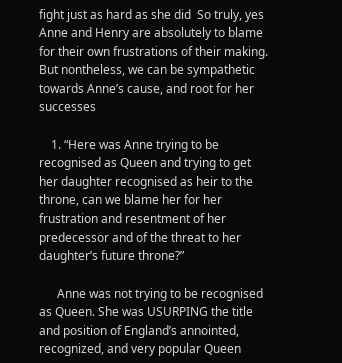fight just as hard as she did  So truly, yes Anne and Henry are absolutely to blame for their own frustrations of their making. But nontheless, we can be sympathetic towards Anne’s cause, and root for her successes

    1. “Here was Anne trying to be recognised as Queen and trying to get her daughter recognised as heir to the throne, can we blame her for her frustration and resentment of her predecessor and of the threat to her daughter’s future throne?”

      Anne was not trying to be recognised as Queen. She was USURPING the title and position of England’s annointed, recognized, and very popular Queen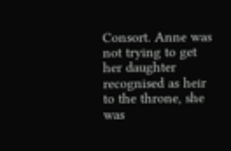Consort. Anne was not trying to get her daughter recognised as heir to the throne, she was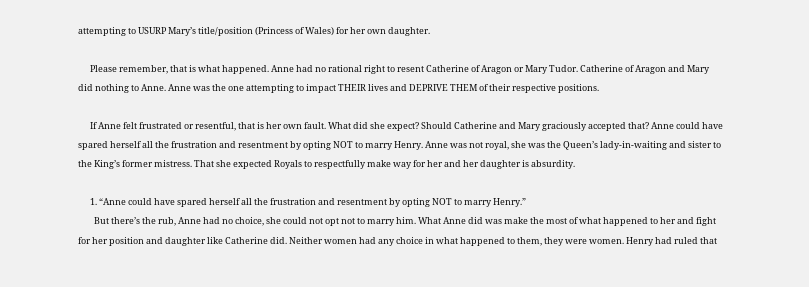attempting to USURP Mary’s title/position (Princess of Wales) for her own daughter.

      Please remember, that is what happened. Anne had no rational right to resent Catherine of Aragon or Mary Tudor. Catherine of Aragon and Mary did nothing to Anne. Anne was the one attempting to impact THEIR lives and DEPRIVE THEM of their respective positions.

      If Anne felt frustrated or resentful, that is her own fault. What did she expect? Should Catherine and Mary graciously accepted that? Anne could have spared herself all the frustration and resentment by opting NOT to marry Henry. Anne was not royal, she was the Queen’s lady-in-waiting and sister to the King’s former mistress. That she expected Royals to respectfully make way for her and her daughter is absurdity.

      1. “Anne could have spared herself all the frustration and resentment by opting NOT to marry Henry.”
        But there’s the rub, Anne had no choice, she could not opt not to marry him. What Anne did was make the most of what happened to her and fight for her position and daughter like Catherine did. Neither women had any choice in what happened to them, they were women. Henry had ruled that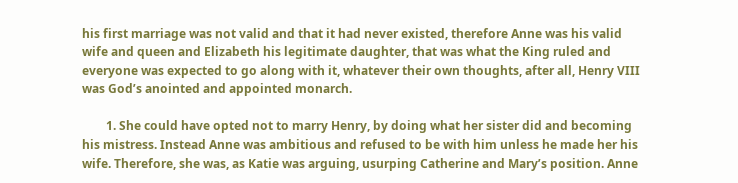his first marriage was not valid and that it had never existed, therefore Anne was his valid wife and queen and Elizabeth his legitimate daughter, that was what the King ruled and everyone was expected to go along with it, whatever their own thoughts, after all, Henry VIII was God’s anointed and appointed monarch.

        1. She could have opted not to marry Henry, by doing what her sister did and becoming his mistress. Instead Anne was ambitious and refused to be with him unless he made her his wife. Therefore, she was, as Katie was arguing, usurping Catherine and Mary’s position. Anne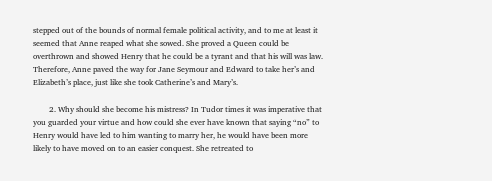stepped out of the bounds of normal female political activity, and to me at least it seemed that Anne reaped what she sowed. She proved a Queen could be overthrown and showed Henry that he could be a tyrant and that his will was law. Therefore, Anne paved the way for Jane Seymour and Edward to take her’s and Elizabeth’s place, just like she took Catherine’s and Mary’s.

        2. Why should she become his mistress? In Tudor times it was imperative that you guarded your virtue and how could she ever have known that saying “no” to Henry would have led to him wanting to marry her, he would have been more likely to have moved on to an easier conquest. She retreated to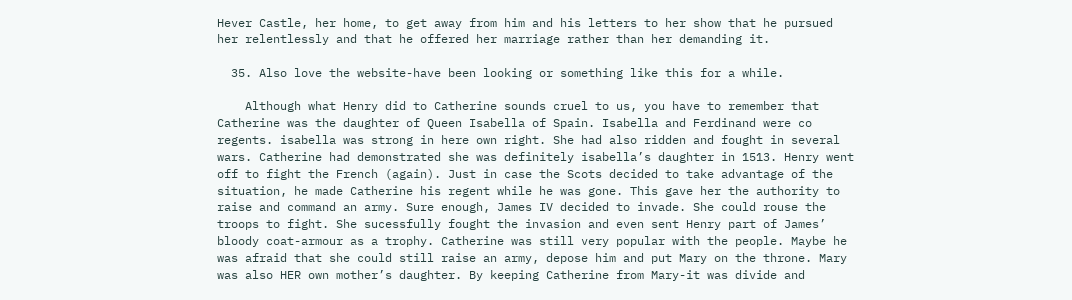Hever Castle, her home, to get away from him and his letters to her show that he pursued her relentlessly and that he offered her marriage rather than her demanding it.

  35. Also love the website-have been looking or something like this for a while.

    Although what Henry did to Catherine sounds cruel to us, you have to remember that Catherine was the daughter of Queen Isabella of Spain. Isabella and Ferdinand were co regents. isabella was strong in here own right. She had also ridden and fought in several wars. Catherine had demonstrated she was definitely isabella’s daughter in 1513. Henry went off to fight the French (again). Just in case the Scots decided to take advantage of the situation, he made Catherine his regent while he was gone. This gave her the authority to raise and command an army. Sure enough, James IV decided to invade. She could rouse the troops to fight. She sucessfully fought the invasion and even sent Henry part of James’ bloody coat-armour as a trophy. Catherine was still very popular with the people. Maybe he was afraid that she could still raise an army, depose him and put Mary on the throne. Mary was also HER own mother’s daughter. By keeping Catherine from Mary-it was divide and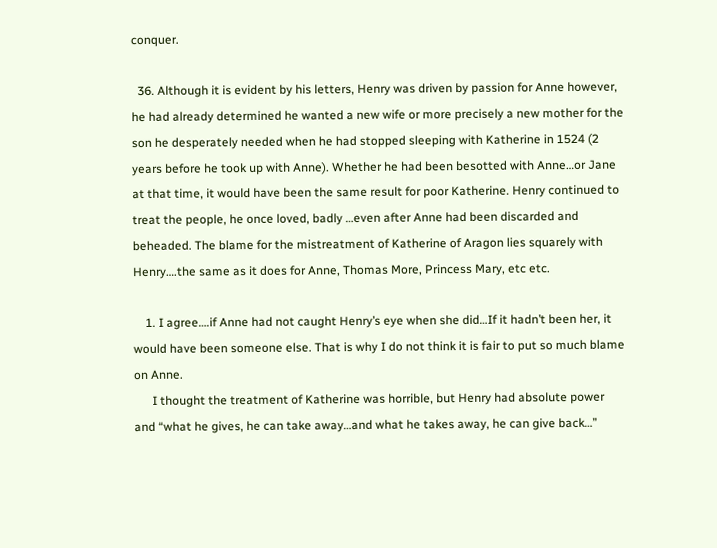conquer.

  36. Although it is evident by his letters, Henry was driven by passion for Anne however, he had already determined he wanted a new wife or more precisely a new mother for the son he desperately needed when he had stopped sleeping with Katherine in 1524 (2 years before he took up with Anne). Whether he had been besotted with Anne…or Jane at that time, it would have been the same result for poor Katherine. Henry continued to treat the people, he once loved, badly …even after Anne had been discarded and beheaded. The blame for the mistreatment of Katherine of Aragon lies squarely with Henry….the same as it does for Anne, Thomas More, Princess Mary, etc etc.

    1. I agree….if Anne had not caught Henry’s eye when she did…If it hadn’t been her, it would have been someone else. That is why I do not think it is fair to put so much blame on Anne.
      I thought the treatment of Katherine was horrible, but Henry had absolute power and “what he gives, he can take away…and what he takes away, he can give back…”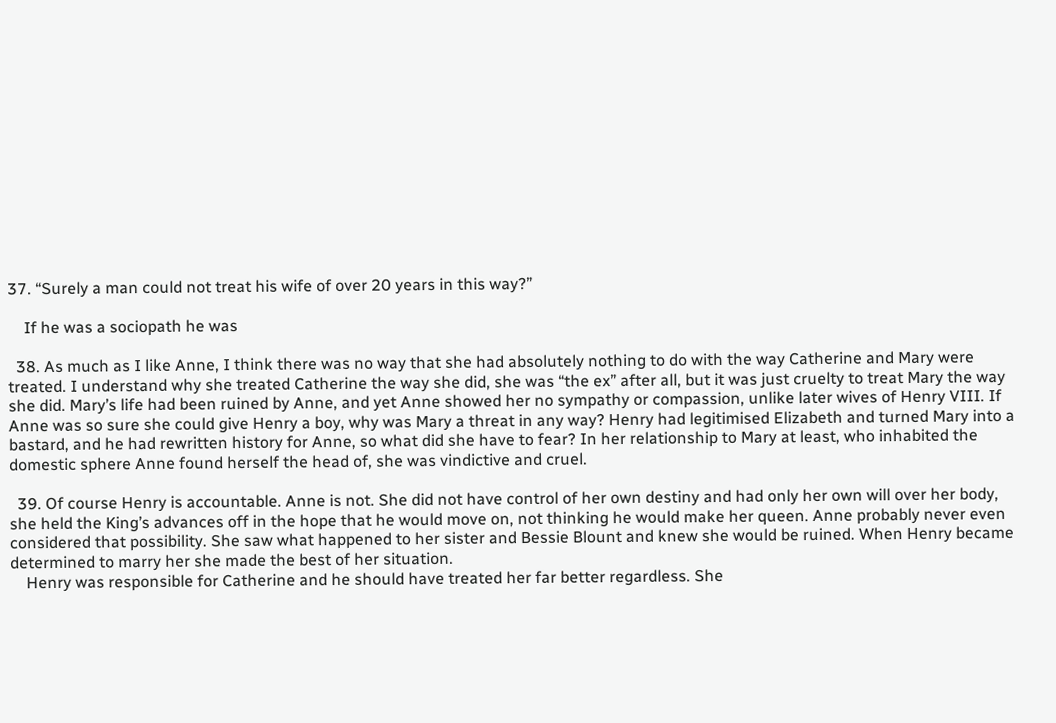37. “Surely a man could not treat his wife of over 20 years in this way?”

    If he was a sociopath he was

  38. As much as I like Anne, I think there was no way that she had absolutely nothing to do with the way Catherine and Mary were treated. I understand why she treated Catherine the way she did, she was “the ex” after all, but it was just cruelty to treat Mary the way she did. Mary’s life had been ruined by Anne, and yet Anne showed her no sympathy or compassion, unlike later wives of Henry VIII. If Anne was so sure she could give Henry a boy, why was Mary a threat in any way? Henry had legitimised Elizabeth and turned Mary into a bastard, and he had rewritten history for Anne, so what did she have to fear? In her relationship to Mary at least, who inhabited the domestic sphere Anne found herself the head of, she was vindictive and cruel.

  39. Of course Henry is accountable. Anne is not. She did not have control of her own destiny and had only her own will over her body, she held the King’s advances off in the hope that he would move on, not thinking he would make her queen. Anne probably never even considered that possibility. She saw what happened to her sister and Bessie Blount and knew she would be ruined. When Henry became determined to marry her she made the best of her situation.
    Henry was responsible for Catherine and he should have treated her far better regardless. She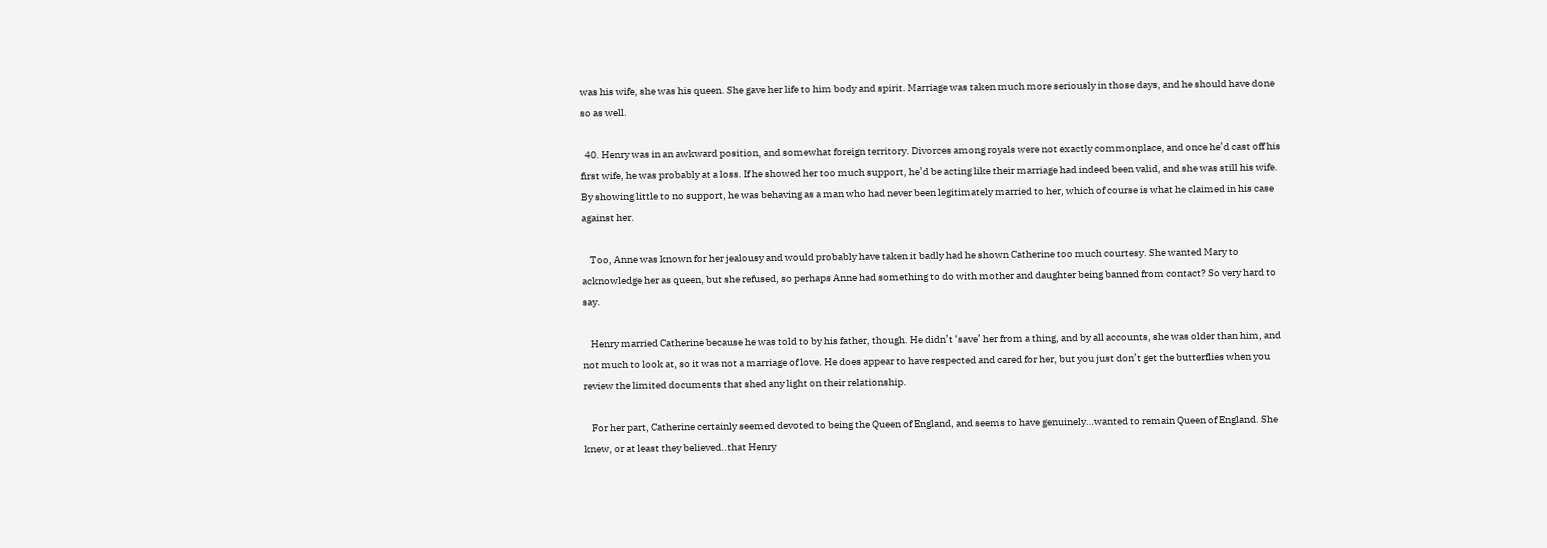was his wife, she was his queen. She gave her life to him body and spirit. Marriage was taken much more seriously in those days, and he should have done so as well.

  40. Henry was in an awkward position, and somewhat foreign territory. Divorces among royals were not exactly commonplace, and once he’d cast off his first wife, he was probably at a loss. If he showed her too much support, he’d be acting like their marriage had indeed been valid, and she was still his wife. By showing little to no support, he was behaving as a man who had never been legitimately married to her, which of course is what he claimed in his case against her.

    Too, Anne was known for her jealousy and would probably have taken it badly had he shown Catherine too much courtesy. She wanted Mary to acknowledge her as queen, but she refused, so perhaps Anne had something to do with mother and daughter being banned from contact? So very hard to say.

    Henry married Catherine because he was told to by his father, though. He didn’t ‘save’ her from a thing, and by all accounts, she was older than him, and not much to look at, so it was not a marriage of love. He does appear to have respected and cared for her, but you just don’t get the butterflies when you review the limited documents that shed any light on their relationship.

    For her part, Catherine certainly seemed devoted to being the Queen of England, and seems to have genuinely…wanted to remain Queen of England. She knew, or at least they believed..that Henry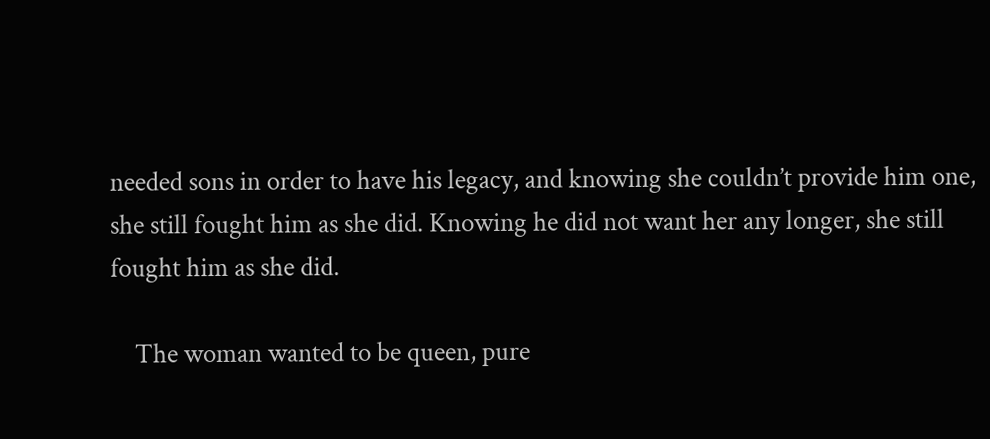needed sons in order to have his legacy, and knowing she couldn’t provide him one, she still fought him as she did. Knowing he did not want her any longer, she still fought him as she did.

    The woman wanted to be queen, pure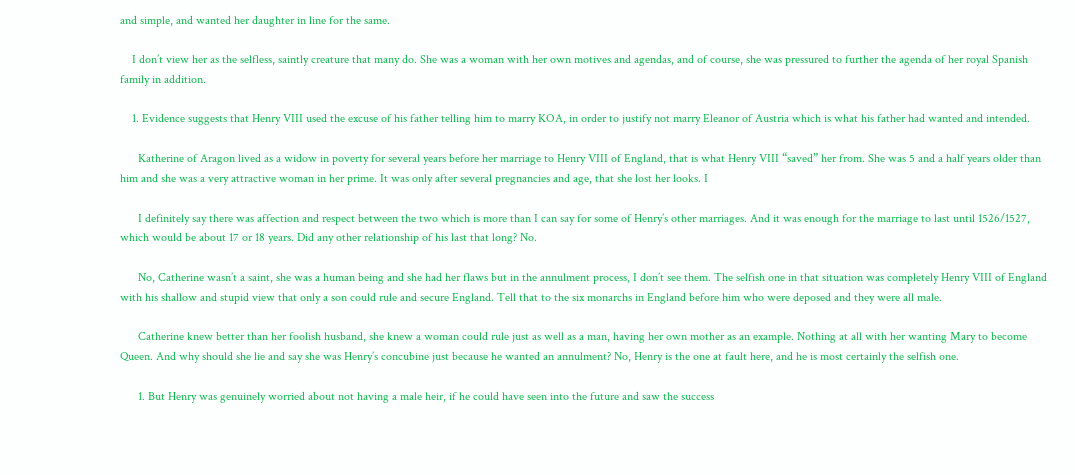and simple, and wanted her daughter in line for the same.

    I don’t view her as the selfless, saintly creature that many do. She was a woman with her own motives and agendas, and of course, she was pressured to further the agenda of her royal Spanish family in addition.

    1. Evidence suggests that Henry VIII used the excuse of his father telling him to marry KOA, in order to justify not marry Eleanor of Austria which is what his father had wanted and intended.

      Katherine of Aragon lived as a widow in poverty for several years before her marriage to Henry VIII of England, that is what Henry VIII “saved” her from. She was 5 and a half years older than him and she was a very attractive woman in her prime. It was only after several pregnancies and age, that she lost her looks. I

      I definitely say there was affection and respect between the two which is more than I can say for some of Henry’s other marriages. And it was enough for the marriage to last until 1526/1527, which would be about 17 or 18 years. Did any other relationship of his last that long? No.

      No, Catherine wasn’t a saint, she was a human being and she had her flaws but in the annulment process, I don’t see them. The selfish one in that situation was completely Henry VIII of England with his shallow and stupid view that only a son could rule and secure England. Tell that to the six monarchs in England before him who were deposed and they were all male.

      Catherine knew better than her foolish husband, she knew a woman could rule just as well as a man, having her own mother as an example. Nothing at all with her wanting Mary to become Queen. And why should she lie and say she was Henry’s concubine just because he wanted an annulment? No, Henry is the one at fault here, and he is most certainly the selfish one.

      1. But Henry was genuinely worried about not having a male heir, if he could have seen into the future and saw the success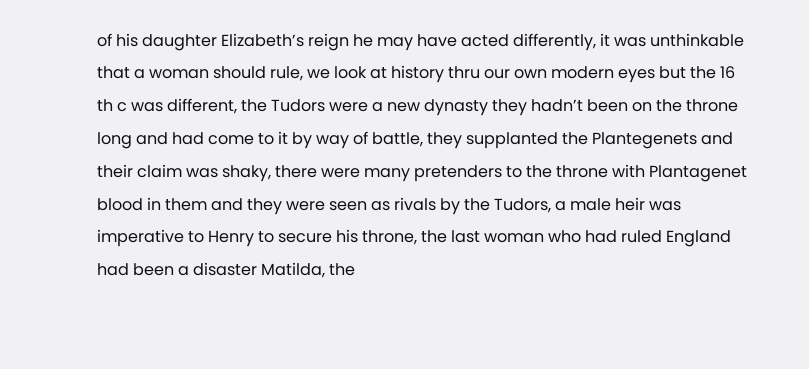of his daughter Elizabeth’s reign he may have acted differently, it was unthinkable that a woman should rule, we look at history thru our own modern eyes but the 16 th c was different, the Tudors were a new dynasty they hadn’t been on the throne long and had come to it by way of battle, they supplanted the Plantegenets and their claim was shaky, there were many pretenders to the throne with Plantagenet blood in them and they were seen as rivals by the Tudors, a male heir was imperative to Henry to secure his throne, the last woman who had ruled England had been a disaster Matilda, the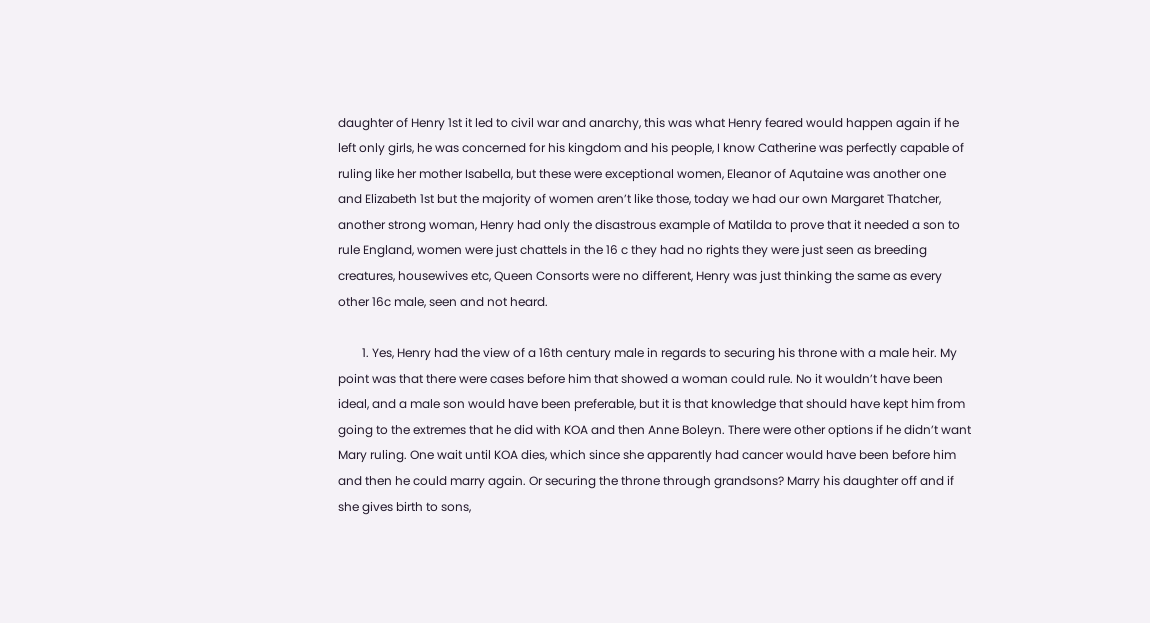daughter of Henry 1st it led to civil war and anarchy, this was what Henry feared would happen again if he left only girls, he was concerned for his kingdom and his people, I know Catherine was perfectly capable of ruling like her mother Isabella, but these were exceptional women, Eleanor of Aqutaine was another one and Elizabeth 1st but the majority of women aren’t like those, today we had our own Margaret Thatcher, another strong woman, Henry had only the disastrous example of Matilda to prove that it needed a son to rule England, women were just chattels in the 16 c they had no rights they were just seen as breeding creatures, housewives etc, Queen Consorts were no different, Henry was just thinking the same as every other 16c male, seen and not heard.

        1. Yes, Henry had the view of a 16th century male in regards to securing his throne with a male heir. My point was that there were cases before him that showed a woman could rule. No it wouldn’t have been ideal, and a male son would have been preferable, but it is that knowledge that should have kept him from going to the extremes that he did with KOA and then Anne Boleyn. There were other options if he didn’t want Mary ruling. One wait until KOA dies, which since she apparently had cancer would have been before him and then he could marry again. Or securing the throne through grandsons? Marry his daughter off and if she gives birth to sons,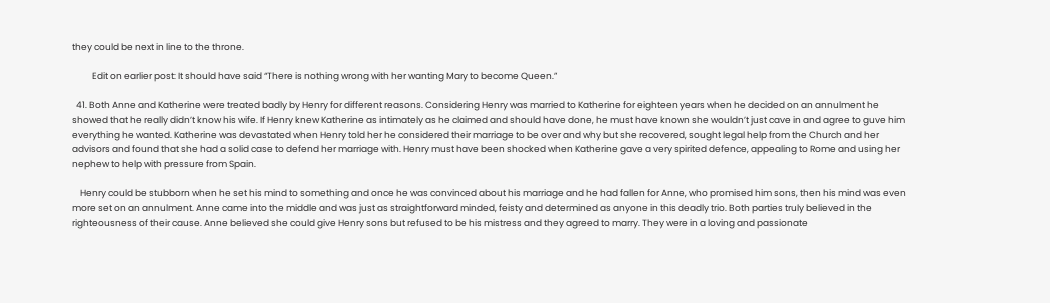they could be next in line to the throne.

          Edit on earlier post: It should have said “There is nothing wrong with her wanting Mary to become Queen.”

  41. Both Anne and Katherine were treated badly by Henry for different reasons. Considering Henry was married to Katherine for eighteen years when he decided on an annulment he showed that he really didn’t know his wife. If Henry knew Katherine as intimately as he claimed and should have done, he must have known she wouldn’t just cave in and agree to guve him everything he wanted. Katherine was devastated when Henry told her he considered their marriage to be over and why but she recovered, sought legal help from the Church and her advisors and found that she had a solid case to defend her marriage with. Henry must have been shocked when Katherine gave a very spirited defence, appealing to Rome and using her nephew to help with pressure from Spain.

    Henry could be stubborn when he set his mind to something and once he was convinced about his marriage and he had fallen for Anne, who promised him sons, then his mind was even more set on an annulment. Anne came into the middle and was just as straightforward minded, feisty and determined as anyone in this deadly trio. Both parties truly believed in the righteousness of their cause. Anne believed she could give Henry sons but refused to be his mistress and they agreed to marry. They were in a loving and passionate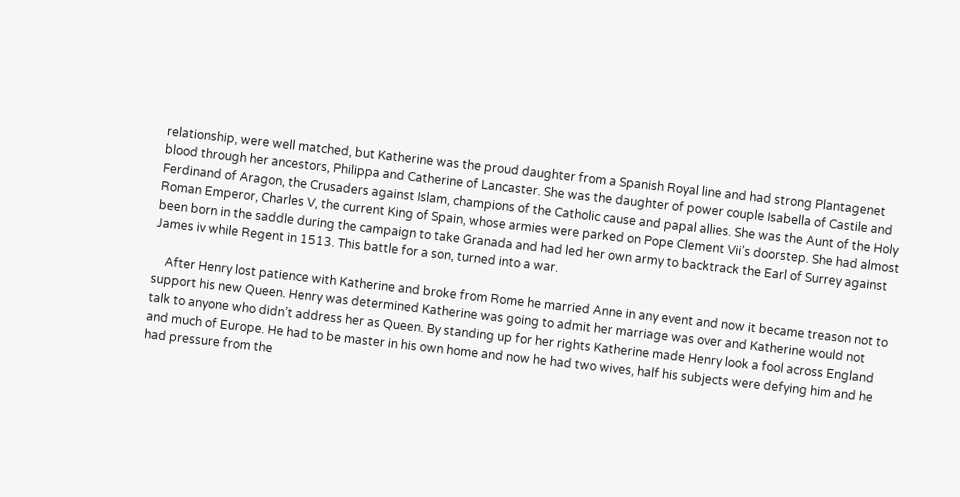relationship, were well matched, but Katherine was the proud daughter from a Spanish Royal line and had strong Plantagenet blood through her ancestors, Philippa and Catherine of Lancaster. She was the daughter of power couple Isabella of Castile and Ferdinand of Aragon, the Crusaders against Islam, champions of the Catholic cause and papal allies. She was the Aunt of the Holy Roman Emperor, Charles V, the current King of Spain, whose armies were parked on Pope Clement Vii’s doorstep. She had almost been born in the saddle during the campaign to take Granada and had led her own army to backtrack the Earl of Surrey against James iv while Regent in 1513. This battle for a son, turned into a war.

    After Henry lost patience with Katherine and broke from Rome he married Anne in any event and now it became treason not to support his new Queen. Henry was determined Katherine was going to admit her marriage was over and Katherine would not talk to anyone who didn’t address her as Queen. By standing up for her rights Katherine made Henry look a fool across England and much of Europe. He had to be master in his own home and now he had two wives, half his subjects were defying him and he had pressure from the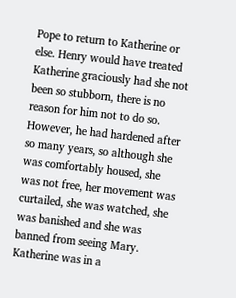Pope to return to Katherine or else. Henry would have treated Katherine graciously had she not been so stubborn, there is no reason for him not to do so. However, he had hardened after so many years, so although she was comfortably housed, she was not free, her movement was curtailed, she was watched, she was banished and she was banned from seeing Mary. Katherine was in a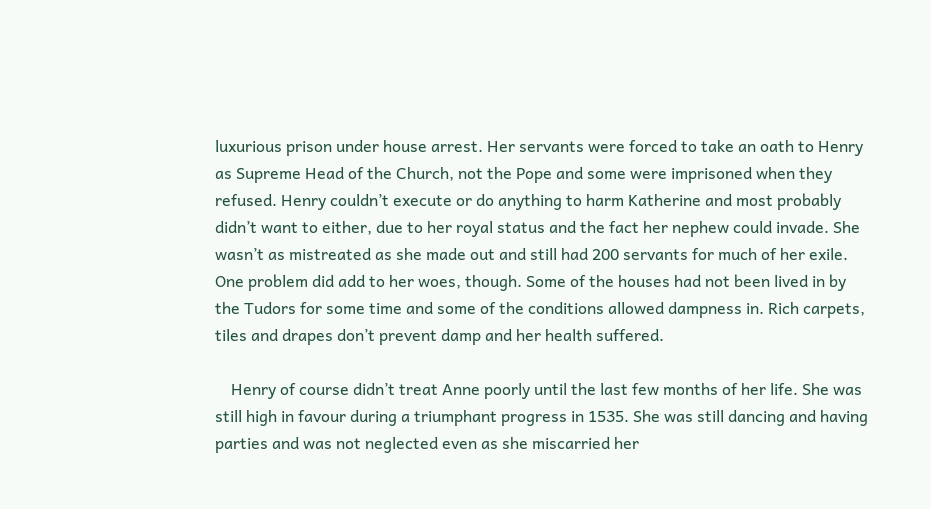luxurious prison under house arrest. Her servants were forced to take an oath to Henry as Supreme Head of the Church, not the Pope and some were imprisoned when they refused. Henry couldn’t execute or do anything to harm Katherine and most probably didn’t want to either, due to her royal status and the fact her nephew could invade. She wasn’t as mistreated as she made out and still had 200 servants for much of her exile. One problem did add to her woes, though. Some of the houses had not been lived in by the Tudors for some time and some of the conditions allowed dampness in. Rich carpets, tiles and drapes don’t prevent damp and her health suffered.

    Henry of course didn’t treat Anne poorly until the last few months of her life. She was still high in favour during a triumphant progress in 1535. She was still dancing and having parties and was not neglected even as she miscarried her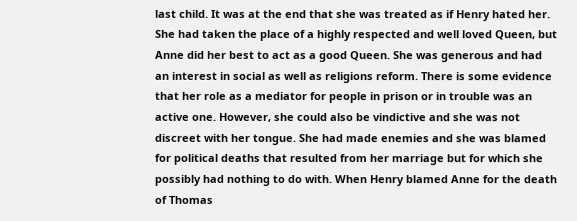last child. It was at the end that she was treated as if Henry hated her. She had taken the place of a highly respected and well loved Queen, but Anne did her best to act as a good Queen. She was generous and had an interest in social as well as religions reform. There is some evidence that her role as a mediator for people in prison or in trouble was an active one. However, she could also be vindictive and she was not discreet with her tongue. She had made enemies and she was blamed for political deaths that resulted from her marriage but for which she possibly had nothing to do with. When Henry blamed Anne for the death of Thomas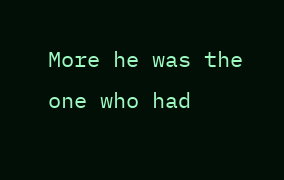More he was the one who had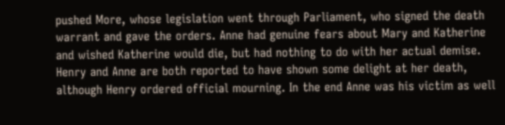pushed More, whose legislation went through Parliament, who signed the death warrant and gave the orders. Anne had genuine fears about Mary and Katherine and wished Katherine would die, but had nothing to do with her actual demise. Henry and Anne are both reported to have shown some delight at her death, although Henry ordered official mourning. In the end Anne was his victim as well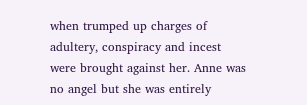when trumped up charges of adultery, conspiracy and incest were brought against her. Anne was no angel but she was entirely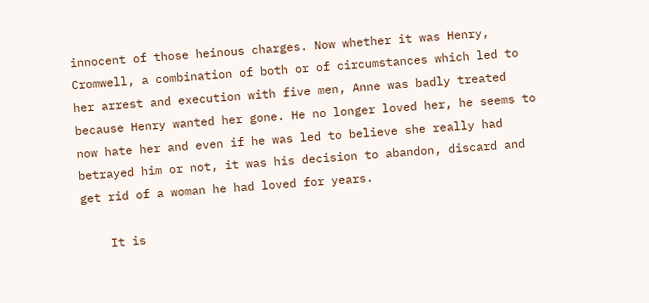innocent of those heinous charges. Now whether it was Henry, Cromwell, a combination of both or of circumstances which led to her arrest and execution with five men, Anne was badly treated because Henry wanted her gone. He no longer loved her, he seems to now hate her and even if he was led to believe she really had betrayed him or not, it was his decision to abandon, discard and get rid of a woman he had loved for years.

    It is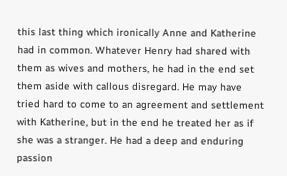this last thing which ironically Anne and Katherine had in common. Whatever Henry had shared with them as wives and mothers, he had in the end set them aside with callous disregard. He may have tried hard to come to an agreement and settlement with Katherine, but in the end he treated her as if she was a stranger. He had a deep and enduring passion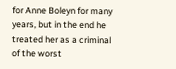for Anne Boleyn for many years, but in the end he treated her as a criminal of the worst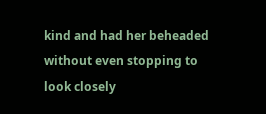kind and had her beheaded without even stopping to look closely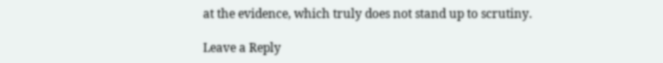at the evidence, which truly does not stand up to scrutiny.

Leave a Reply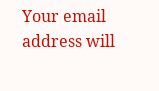Your email address will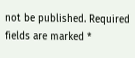not be published. Required fields are marked *